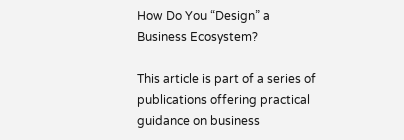How Do You “Design” a Business Ecosystem?

This article is part of a series of publications offering practical guidance on business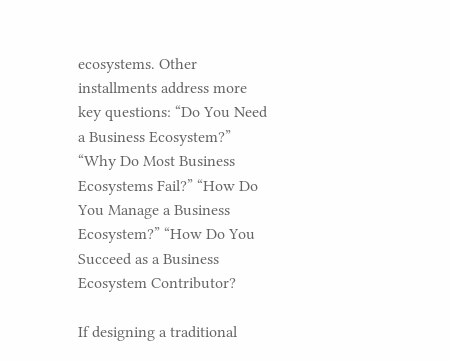ecosystems. Other installments address more key questions: “Do You Need a Business Ecosystem?” “Why Do Most Business Ecosystems Fail?” “How Do You Manage a Business Ecosystem?” “How Do You Succeed as a Business Ecosystem Contributor?

If designing a traditional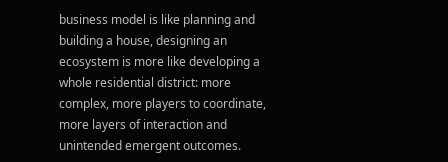business model is like planning and building a house, designing an ecosystem is more like developing a whole residential district: more complex, more players to coordinate, more layers of interaction and unintended emergent outcomes.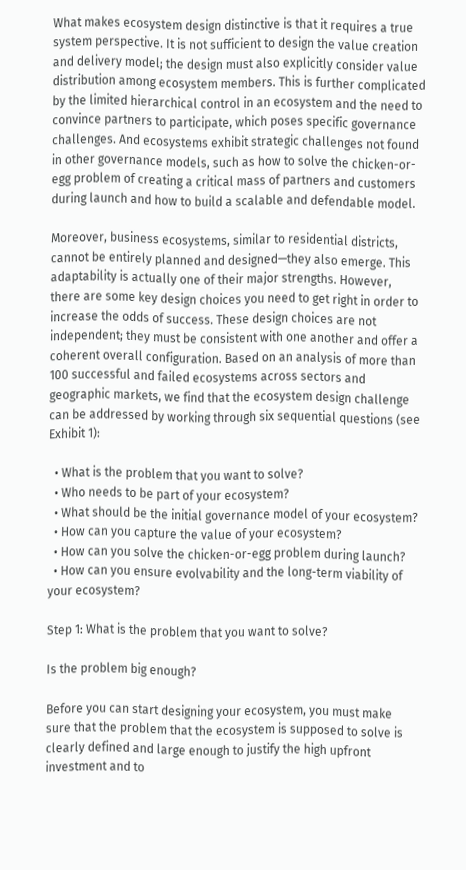What makes ecosystem design distinctive is that it requires a true system perspective. It is not sufficient to design the value creation and delivery model; the design must also explicitly consider value distribution among ecosystem members. This is further complicated by the limited hierarchical control in an ecosystem and the need to convince partners to participate, which poses specific governance challenges. And ecosystems exhibit strategic challenges not found in other governance models, such as how to solve the chicken-or-egg problem of creating a critical mass of partners and customers during launch and how to build a scalable and defendable model.

Moreover, business ecosystems, similar to residential districts, cannot be entirely planned and designed—they also emerge. This adaptability is actually one of their major strengths. However, there are some key design choices you need to get right in order to increase the odds of success. These design choices are not independent; they must be consistent with one another and offer a coherent overall configuration. Based on an analysis of more than 100 successful and failed ecosystems across sectors and geographic markets, we find that the ecosystem design challenge can be addressed by working through six sequential questions (see Exhibit 1):

  • What is the problem that you want to solve?
  • Who needs to be part of your ecosystem?
  • What should be the initial governance model of your ecosystem?
  • How can you capture the value of your ecosystem?
  • How can you solve the chicken-or-egg problem during launch?
  • How can you ensure evolvability and the long-term viability of your ecosystem?

Step 1: What is the problem that you want to solve?

Is the problem big enough?

Before you can start designing your ecosystem, you must make sure that the problem that the ecosystem is supposed to solve is clearly defined and large enough to justify the high upfront investment and to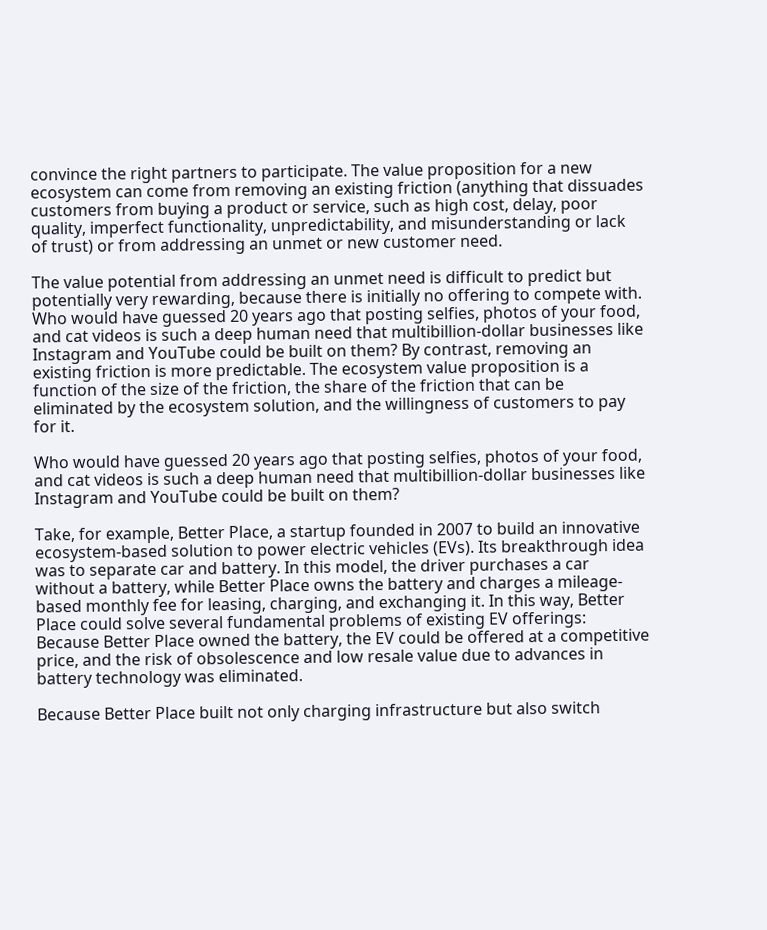convince the right partners to participate. The value proposition for a new ecosystem can come from removing an existing friction (anything that dissuades customers from buying a product or service, such as high cost, delay, poor quality, imperfect functionality, unpredictability, and misunderstanding or lack of trust) or from addressing an unmet or new customer need.

The value potential from addressing an unmet need is difficult to predict but potentially very rewarding, because there is initially no offering to compete with. Who would have guessed 20 years ago that posting selfies, photos of your food, and cat videos is such a deep human need that multibillion-dollar businesses like Instagram and YouTube could be built on them? By contrast, removing an existing friction is more predictable. The ecosystem value proposition is a function of the size of the friction, the share of the friction that can be eliminated by the ecosystem solution, and the willingness of customers to pay for it.

Who would have guessed 20 years ago that posting selfies, photos of your food, and cat videos is such a deep human need that multibillion-dollar businesses like Instagram and YouTube could be built on them?

Take, for example, Better Place, a startup founded in 2007 to build an innovative ecosystem-based solution to power electric vehicles (EVs). Its breakthrough idea was to separate car and battery. In this model, the driver purchases a car without a battery, while Better Place owns the battery and charges a mileage-based monthly fee for leasing, charging, and exchanging it. In this way, Better Place could solve several fundamental problems of existing EV offerings: Because Better Place owned the battery, the EV could be offered at a competitive price, and the risk of obsolescence and low resale value due to advances in battery technology was eliminated.

Because Better Place built not only charging infrastructure but also switch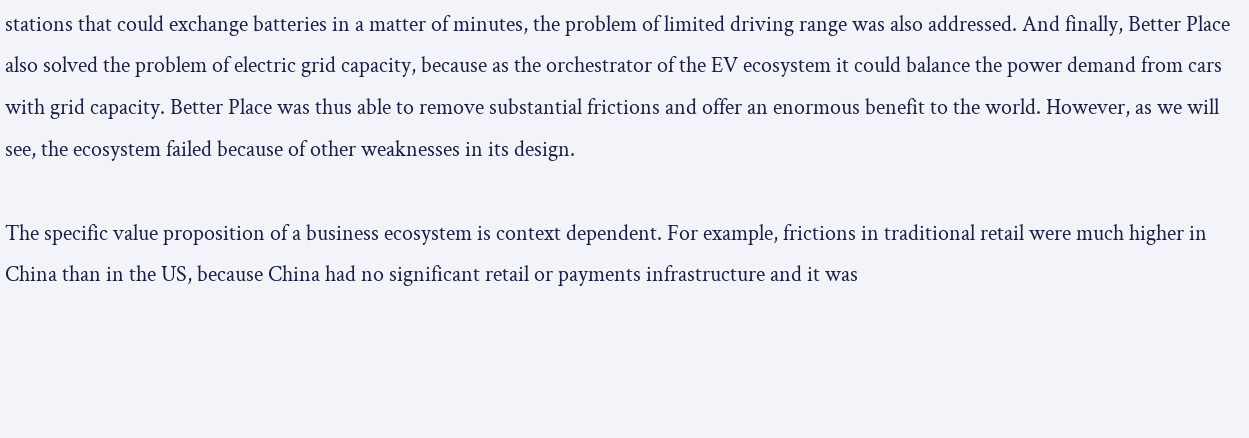stations that could exchange batteries in a matter of minutes, the problem of limited driving range was also addressed. And finally, Better Place also solved the problem of electric grid capacity, because as the orchestrator of the EV ecosystem it could balance the power demand from cars with grid capacity. Better Place was thus able to remove substantial frictions and offer an enormous benefit to the world. However, as we will see, the ecosystem failed because of other weaknesses in its design.

The specific value proposition of a business ecosystem is context dependent. For example, frictions in traditional retail were much higher in China than in the US, because China had no significant retail or payments infrastructure and it was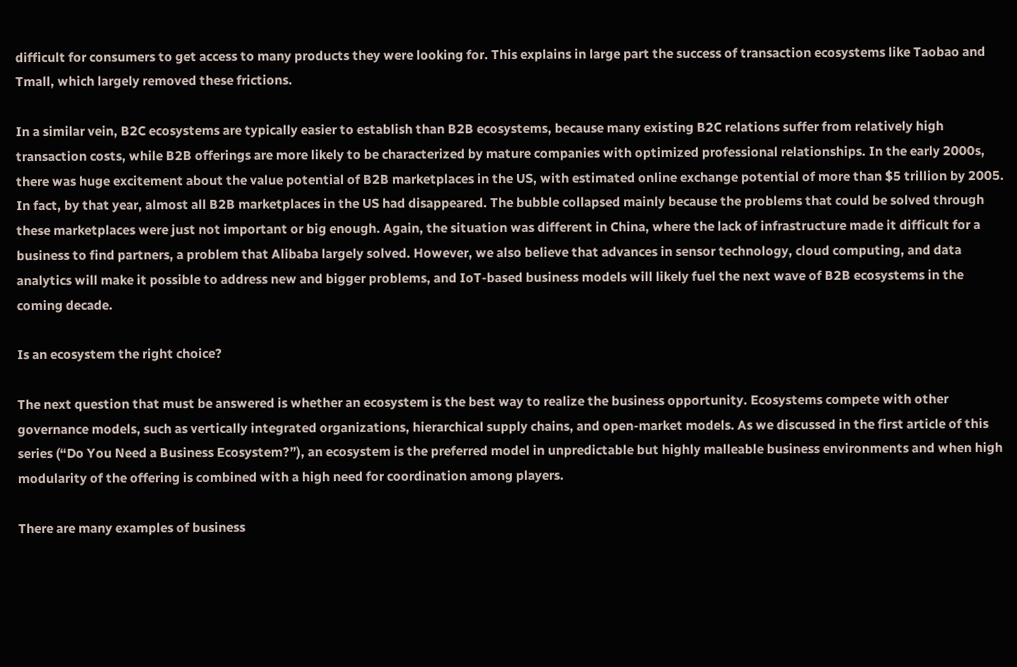difficult for consumers to get access to many products they were looking for. This explains in large part the success of transaction ecosystems like Taobao and Tmall, which largely removed these frictions.

In a similar vein, B2C ecosystems are typically easier to establish than B2B ecosystems, because many existing B2C relations suffer from relatively high transaction costs, while B2B offerings are more likely to be characterized by mature companies with optimized professional relationships. In the early 2000s, there was huge excitement about the value potential of B2B marketplaces in the US, with estimated online exchange potential of more than $5 trillion by 2005. In fact, by that year, almost all B2B marketplaces in the US had disappeared. The bubble collapsed mainly because the problems that could be solved through these marketplaces were just not important or big enough. Again, the situation was different in China, where the lack of infrastructure made it difficult for a business to find partners, a problem that Alibaba largely solved. However, we also believe that advances in sensor technology, cloud computing, and data analytics will make it possible to address new and bigger problems, and IoT-based business models will likely fuel the next wave of B2B ecosystems in the coming decade.

Is an ecosystem the right choice?

The next question that must be answered is whether an ecosystem is the best way to realize the business opportunity. Ecosystems compete with other governance models, such as vertically integrated organizations, hierarchical supply chains, and open-market models. As we discussed in the first article of this series (“Do You Need a Business Ecosystem?”), an ecosystem is the preferred model in unpredictable but highly malleable business environments and when high modularity of the offering is combined with a high need for coordination among players.

There are many examples of business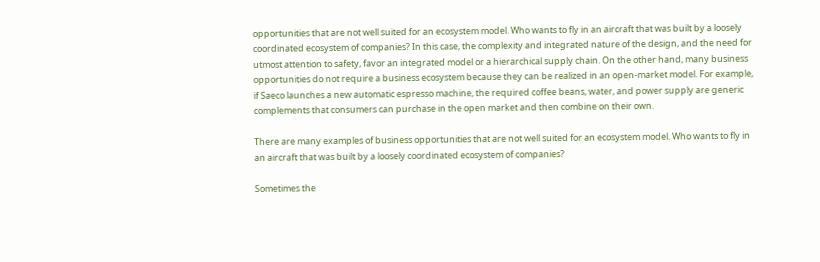opportunities that are not well suited for an ecosystem model. Who wants to fly in an aircraft that was built by a loosely coordinated ecosystem of companies? In this case, the complexity and integrated nature of the design, and the need for utmost attention to safety, favor an integrated model or a hierarchical supply chain. On the other hand, many business opportunities do not require a business ecosystem because they can be realized in an open-market model. For example, if Saeco launches a new automatic espresso machine, the required coffee beans, water, and power supply are generic complements that consumers can purchase in the open market and then combine on their own.

There are many examples of business opportunities that are not well suited for an ecosystem model. Who wants to fly in an aircraft that was built by a loosely coordinated ecosystem of companies?

Sometimes the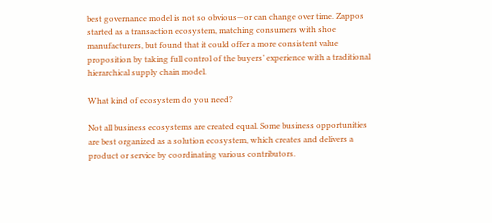best governance model is not so obvious—or can change over time. Zappos started as a transaction ecosystem, matching consumers with shoe manufacturers, but found that it could offer a more consistent value proposition by taking full control of the buyers’ experience with a traditional hierarchical supply chain model.

What kind of ecosystem do you need?

Not all business ecosystems are created equal. Some business opportunities are best organized as a solution ecosystem, which creates and delivers a product or service by coordinating various contributors.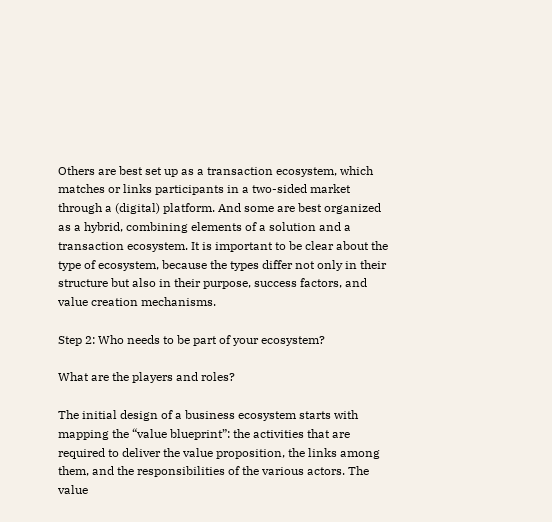Others are best set up as a transaction ecosystem, which matches or links participants in a two-sided market through a (digital) platform. And some are best organized as a hybrid, combining elements of a solution and a transaction ecosystem. It is important to be clear about the type of ecosystem, because the types differ not only in their structure but also in their purpose, success factors, and value creation mechanisms.

Step 2: Who needs to be part of your ecosystem?

What are the players and roles?

The initial design of a business ecosystem starts with mapping the “value blueprint”: the activities that are required to deliver the value proposition, the links among them, and the responsibilities of the various actors. The value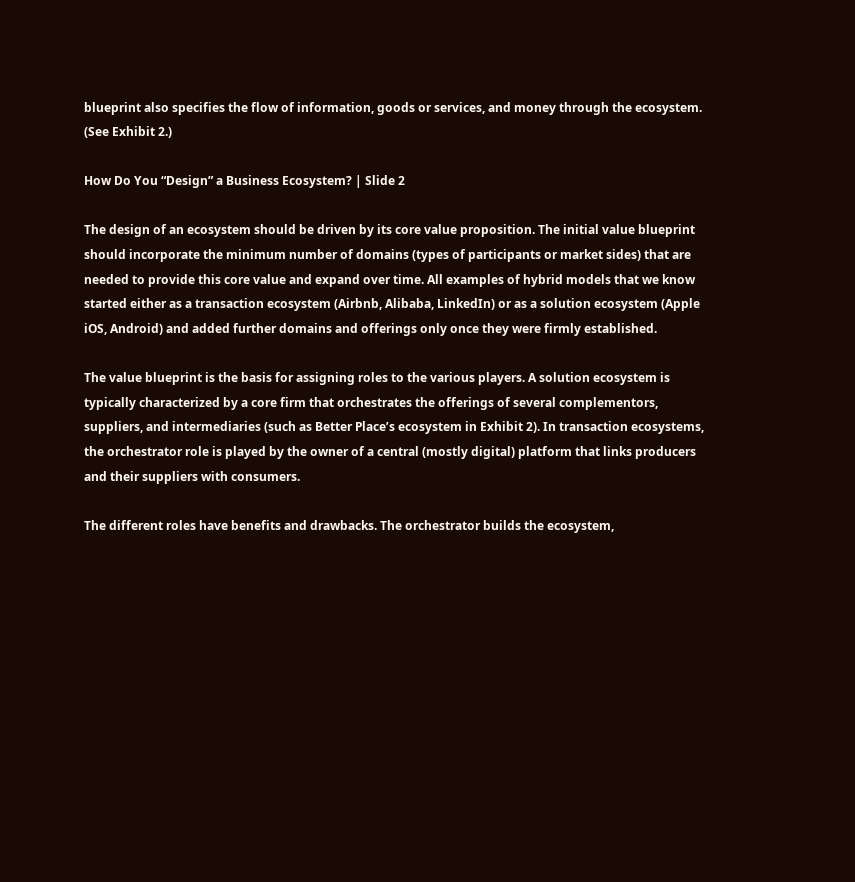blueprint also specifies the flow of information, goods or services, and money through the ecosystem. (See Exhibit 2.)

How Do You “Design” a Business Ecosystem? | Slide 2

The design of an ecosystem should be driven by its core value proposition. The initial value blueprint should incorporate the minimum number of domains (types of participants or market sides) that are needed to provide this core value and expand over time. All examples of hybrid models that we know started either as a transaction ecosystem (Airbnb, Alibaba, LinkedIn) or as a solution ecosystem (Apple iOS, Android) and added further domains and offerings only once they were firmly established.

The value blueprint is the basis for assigning roles to the various players. A solution ecosystem is typically characterized by a core firm that orchestrates the offerings of several complementors, suppliers, and intermediaries (such as Better Place’s ecosystem in Exhibit 2). In transaction ecosystems, the orchestrator role is played by the owner of a central (mostly digital) platform that links producers and their suppliers with consumers.

The different roles have benefits and drawbacks. The orchestrator builds the ecosystem,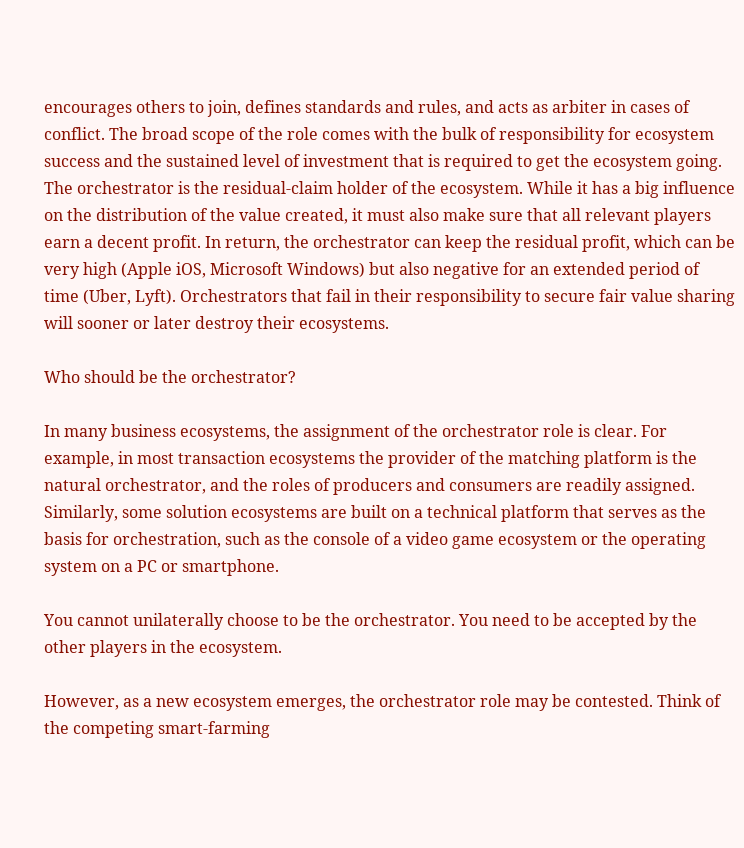encourages others to join, defines standards and rules, and acts as arbiter in cases of conflict. The broad scope of the role comes with the bulk of responsibility for ecosystem success and the sustained level of investment that is required to get the ecosystem going. The orchestrator is the residual-claim holder of the ecosystem. While it has a big influence on the distribution of the value created, it must also make sure that all relevant players earn a decent profit. In return, the orchestrator can keep the residual profit, which can be very high (Apple iOS, Microsoft Windows) but also negative for an extended period of time (Uber, Lyft). Orchestrators that fail in their responsibility to secure fair value sharing will sooner or later destroy their ecosystems.

Who should be the orchestrator?

In many business ecosystems, the assignment of the orchestrator role is clear. For example, in most transaction ecosystems the provider of the matching platform is the natural orchestrator, and the roles of producers and consumers are readily assigned. Similarly, some solution ecosystems are built on a technical platform that serves as the basis for orchestration, such as the console of a video game ecosystem or the operating system on a PC or smartphone.

You cannot unilaterally choose to be the orchestrator. You need to be accepted by the other players in the ecosystem.

However, as a new ecosystem emerges, the orchestrator role may be contested. Think of the competing smart-farming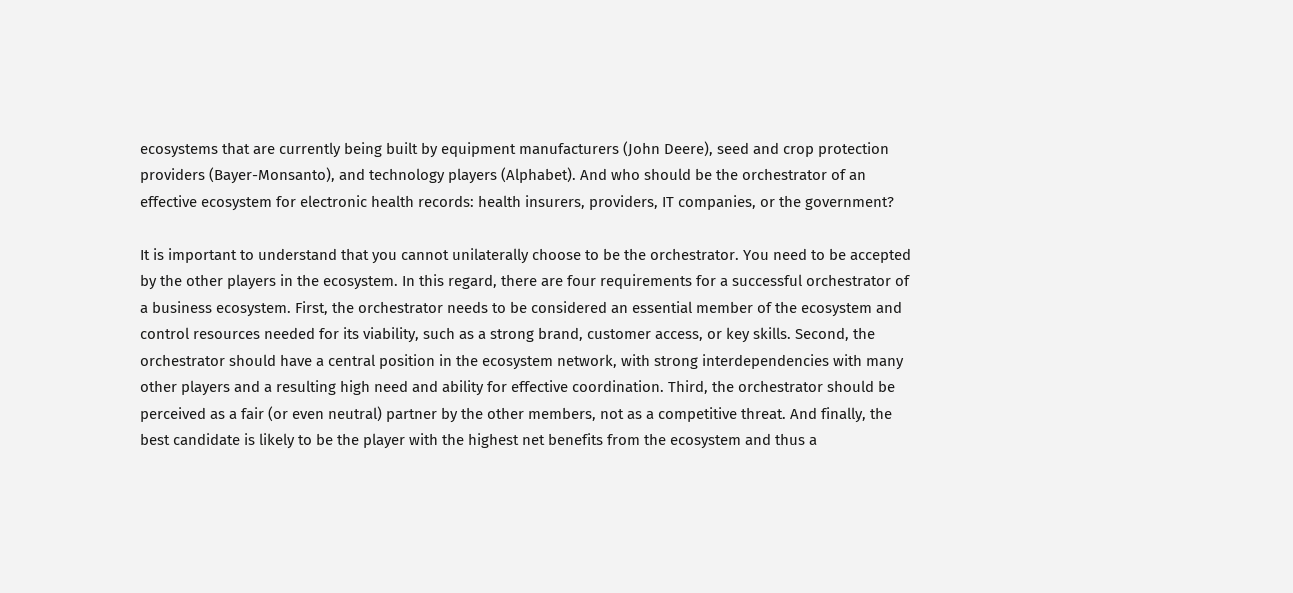ecosystems that are currently being built by equipment manufacturers (John Deere), seed and crop protection providers (Bayer-Monsanto), and technology players (Alphabet). And who should be the orchestrator of an effective ecosystem for electronic health records: health insurers, providers, IT companies, or the government?

It is important to understand that you cannot unilaterally choose to be the orchestrator. You need to be accepted by the other players in the ecosystem. In this regard, there are four requirements for a successful orchestrator of a business ecosystem. First, the orchestrator needs to be considered an essential member of the ecosystem and control resources needed for its viability, such as a strong brand, customer access, or key skills. Second, the orchestrator should have a central position in the ecosystem network, with strong interdependencies with many other players and a resulting high need and ability for effective coordination. Third, the orchestrator should be perceived as a fair (or even neutral) partner by the other members, not as a competitive threat. And finally, the best candidate is likely to be the player with the highest net benefits from the ecosystem and thus a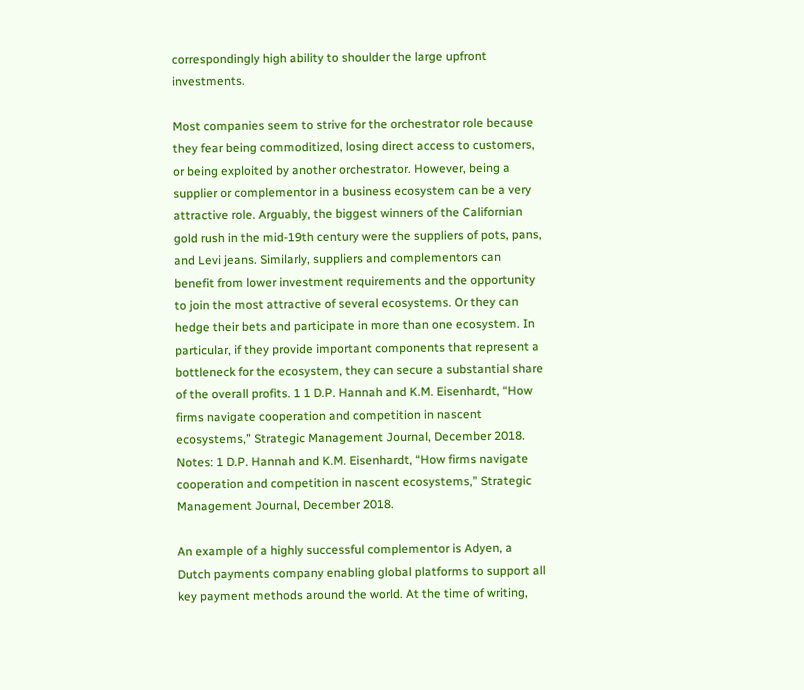correspondingly high ability to shoulder the large upfront investments.

Most companies seem to strive for the orchestrator role because they fear being commoditized, losing direct access to customers, or being exploited by another orchestrator. However, being a supplier or complementor in a business ecosystem can be a very attractive role. Arguably, the biggest winners of the Californian gold rush in the mid-19th century were the suppliers of pots, pans, and Levi jeans. Similarly, suppliers and complementors can benefit from lower investment requirements and the opportunity to join the most attractive of several ecosystems. Or they can hedge their bets and participate in more than one ecosystem. In particular, if they provide important components that represent a bottleneck for the ecosystem, they can secure a substantial share of the overall profits. 1 1 D.P. Hannah and K.M. Eisenhardt, “How firms navigate cooperation and competition in nascent ecosystems,” Strategic Management Journal, December 2018. Notes: 1 D.P. Hannah and K.M. Eisenhardt, “How firms navigate cooperation and competition in nascent ecosystems,” Strategic Management Journal, December 2018.

An example of a highly successful complementor is Adyen, a Dutch payments company enabling global platforms to support all key payment methods around the world. At the time of writing,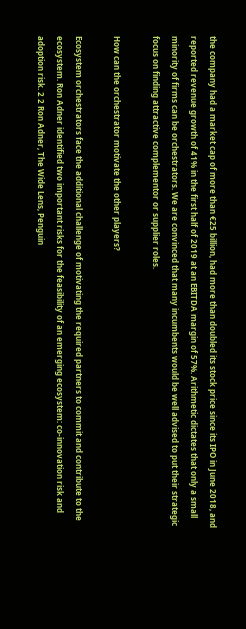the company had a market cap of more than €25 billion, had more than doubled its stock price since its IPO in June 2018, and reported revenue growth of 41% in the first half of 2019 at an EBITDA margin of 57%. Arithmetic dictates that only a small minority of firms can be orchestrators. We are convinced that many incumbents would be well advised to put their strategic focus on finding attractive complementor or supplier roles.

How can the orchestrator motivate the other players?

Ecosystem orchestrators face the additional challenge of motivating the required partners to commit and contribute to the ecosystem. Ron Adner identified two important risks for the feasibility of an emerging ecosystem: co-innovation risk and adoption risk. 2 2 Ron Adner, The Wide Lens, Penguin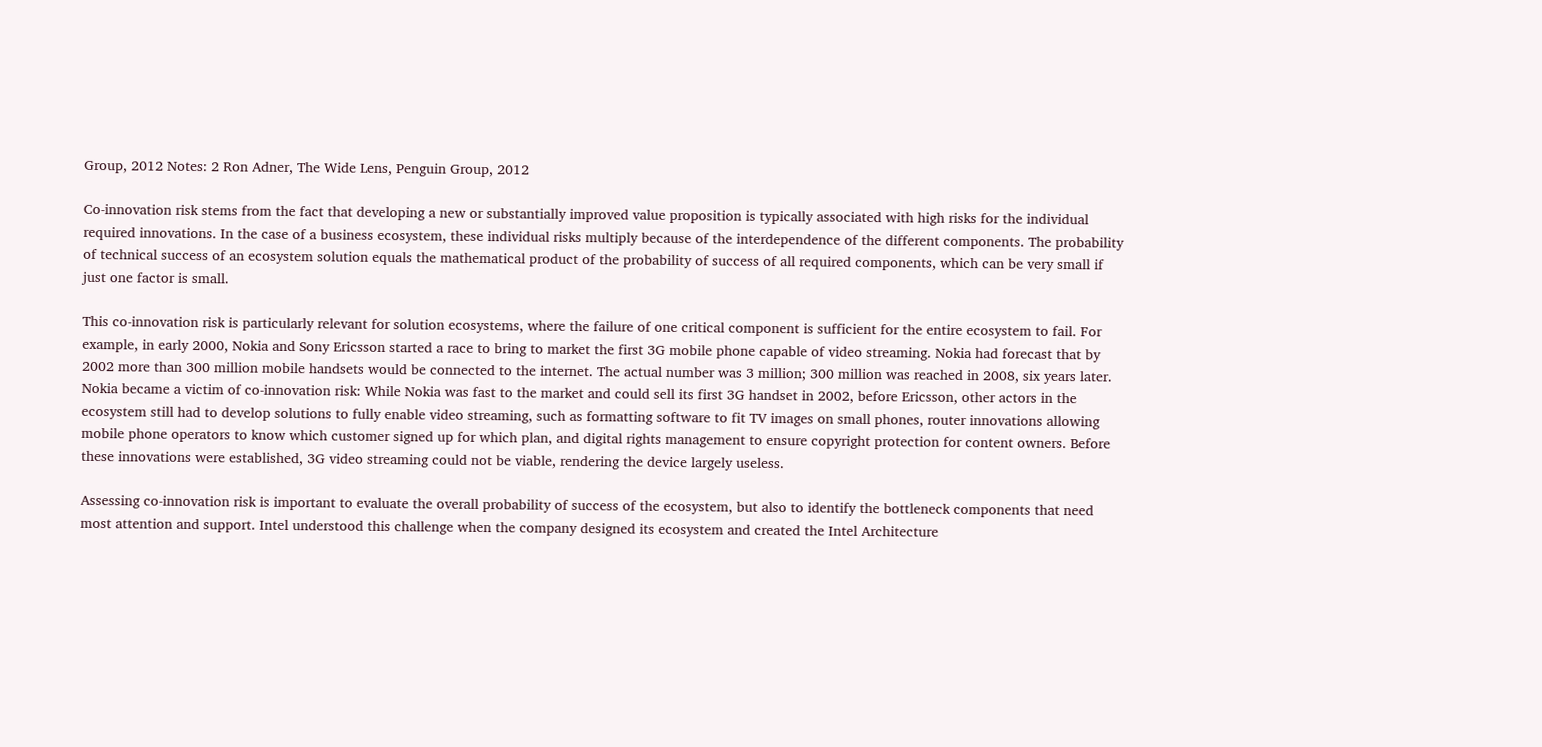Group, 2012 Notes: 2 Ron Adner, The Wide Lens, Penguin Group, 2012

Co-innovation risk stems from the fact that developing a new or substantially improved value proposition is typically associated with high risks for the individual required innovations. In the case of a business ecosystem, these individual risks multiply because of the interdependence of the different components. The probability of technical success of an ecosystem solution equals the mathematical product of the probability of success of all required components, which can be very small if just one factor is small.

This co-innovation risk is particularly relevant for solution ecosystems, where the failure of one critical component is sufficient for the entire ecosystem to fail. For example, in early 2000, Nokia and Sony Ericsson started a race to bring to market the first 3G mobile phone capable of video streaming. Nokia had forecast that by 2002 more than 300 million mobile handsets would be connected to the internet. The actual number was 3 million; 300 million was reached in 2008, six years later. Nokia became a victim of co-innovation risk: While Nokia was fast to the market and could sell its first 3G handset in 2002, before Ericsson, other actors in the ecosystem still had to develop solutions to fully enable video streaming, such as formatting software to fit TV images on small phones, router innovations allowing mobile phone operators to know which customer signed up for which plan, and digital rights management to ensure copyright protection for content owners. Before these innovations were established, 3G video streaming could not be viable, rendering the device largely useless.

Assessing co-innovation risk is important to evaluate the overall probability of success of the ecosystem, but also to identify the bottleneck components that need most attention and support. Intel understood this challenge when the company designed its ecosystem and created the Intel Architecture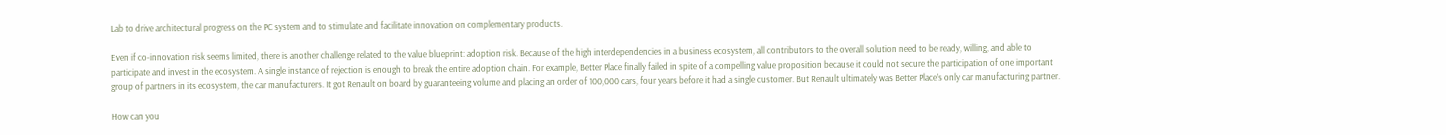Lab to drive architectural progress on the PC system and to stimulate and facilitate innovation on complementary products.

Even if co-innovation risk seems limited, there is another challenge related to the value blueprint: adoption risk. Because of the high interdependencies in a business ecosystem, all contributors to the overall solution need to be ready, willing, and able to participate and invest in the ecosystem. A single instance of rejection is enough to break the entire adoption chain. For example, Better Place finally failed in spite of a compelling value proposition because it could not secure the participation of one important group of partners in its ecosystem, the car manufacturers. It got Renault on board by guaranteeing volume and placing an order of 100,000 cars, four years before it had a single customer. But Renault ultimately was Better Place’s only car manufacturing partner.

How can you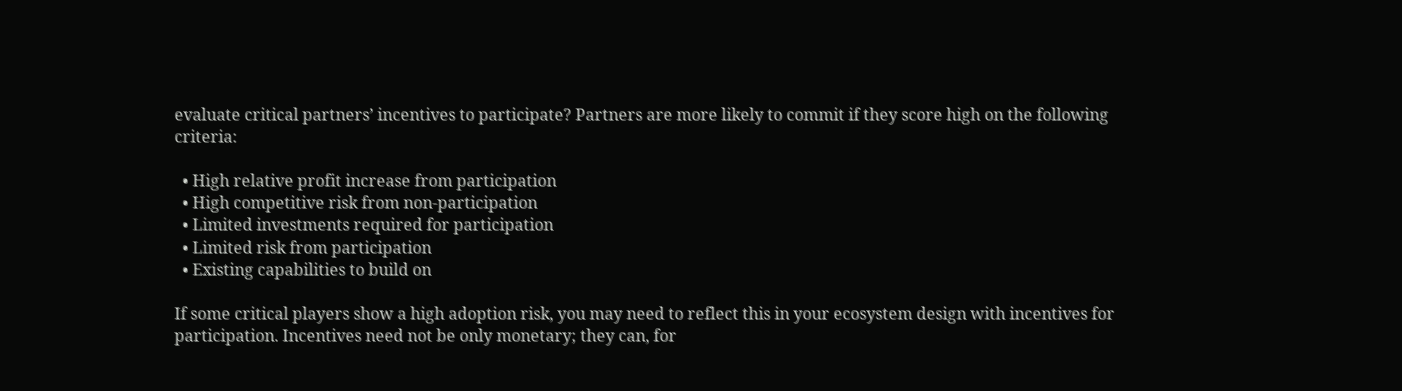evaluate critical partners’ incentives to participate? Partners are more likely to commit if they score high on the following criteria:

  • High relative profit increase from participation
  • High competitive risk from non-participation
  • Limited investments required for participation
  • Limited risk from participation
  • Existing capabilities to build on

If some critical players show a high adoption risk, you may need to reflect this in your ecosystem design with incentives for participation. Incentives need not be only monetary; they can, for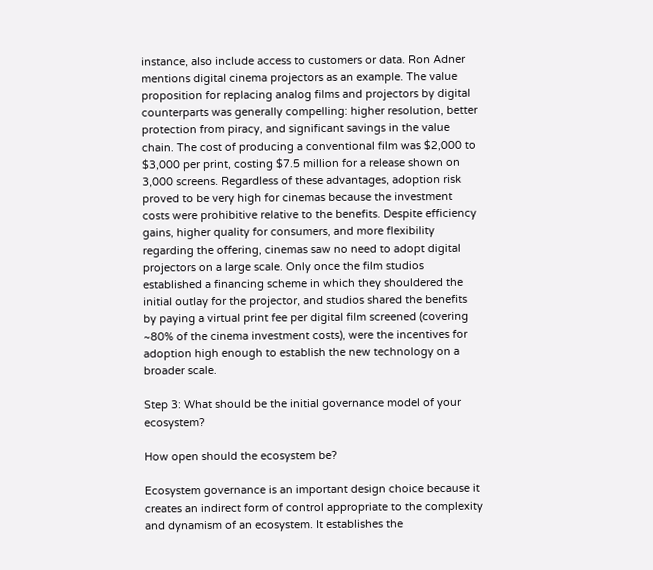instance, also include access to customers or data. Ron Adner mentions digital cinema projectors as an example. The value proposition for replacing analog films and projectors by digital counterparts was generally compelling: higher resolution, better protection from piracy, and significant savings in the value chain. The cost of producing a conventional film was $2,000 to $3,000 per print, costing $7.5 million for a release shown on 3,000 screens. Regardless of these advantages, adoption risk proved to be very high for cinemas because the investment costs were prohibitive relative to the benefits. Despite efficiency gains, higher quality for consumers, and more flexibility regarding the offering, cinemas saw no need to adopt digital projectors on a large scale. Only once the film studios established a financing scheme in which they shouldered the initial outlay for the projector, and studios shared the benefits by paying a virtual print fee per digital film screened (covering ~80% of the cinema investment costs), were the incentives for adoption high enough to establish the new technology on a broader scale.

Step 3: What should be the initial governance model of your ecosystem?

How open should the ecosystem be?

Ecosystem governance is an important design choice because it creates an indirect form of control appropriate to the complexity and dynamism of an ecosystem. It establishes the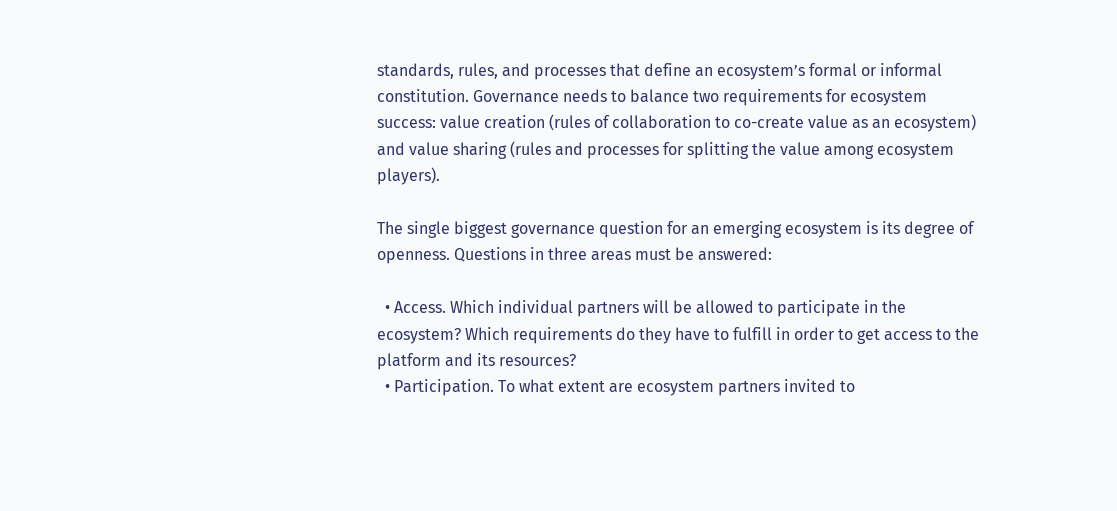standards, rules, and processes that define an ecosystem’s formal or informal constitution. Governance needs to balance two requirements for ecosystem success: value creation (rules of collaboration to co-create value as an ecosystem) and value sharing (rules and processes for splitting the value among ecosystem players).

The single biggest governance question for an emerging ecosystem is its degree of openness. Questions in three areas must be answered:

  • Access. Which individual partners will be allowed to participate in the ecosystem? Which requirements do they have to fulfill in order to get access to the platform and its resources?
  • Participation. To what extent are ecosystem partners invited to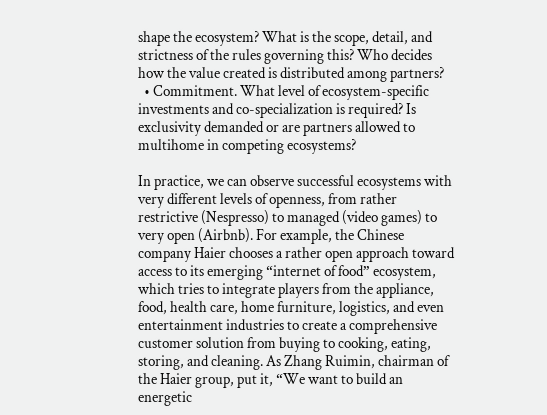shape the ecosystem? What is the scope, detail, and strictness of the rules governing this? Who decides how the value created is distributed among partners?
  • Commitment. What level of ecosystem-specific investments and co-specialization is required? Is exclusivity demanded or are partners allowed to multihome in competing ecosystems?

In practice, we can observe successful ecosystems with very different levels of openness, from rather restrictive (Nespresso) to managed (video games) to very open (Airbnb). For example, the Chinese company Haier chooses a rather open approach toward access to its emerging “internet of food” ecosystem, which tries to integrate players from the appliance, food, health care, home furniture, logistics, and even entertainment industries to create a comprehensive customer solution from buying to cooking, eating, storing, and cleaning. As Zhang Ruimin, chairman of the Haier group, put it, “We want to build an energetic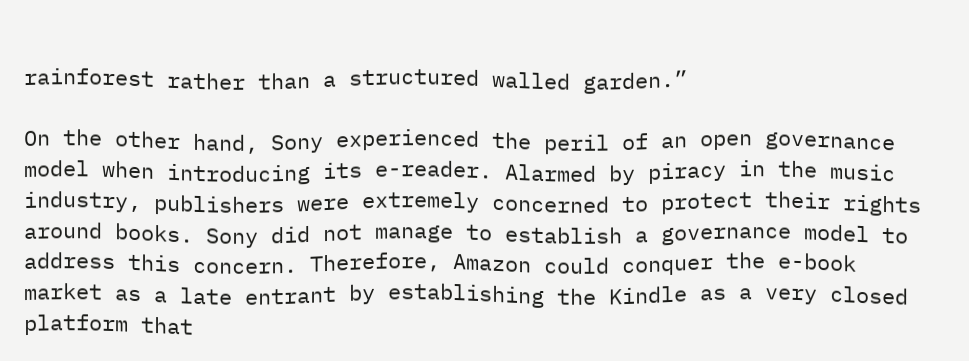rainforest rather than a structured walled garden.”

On the other hand, Sony experienced the peril of an open governance model when introducing its e-reader. Alarmed by piracy in the music industry, publishers were extremely concerned to protect their rights around books. Sony did not manage to establish a governance model to address this concern. Therefore, Amazon could conquer the e-book market as a late entrant by establishing the Kindle as a very closed platform that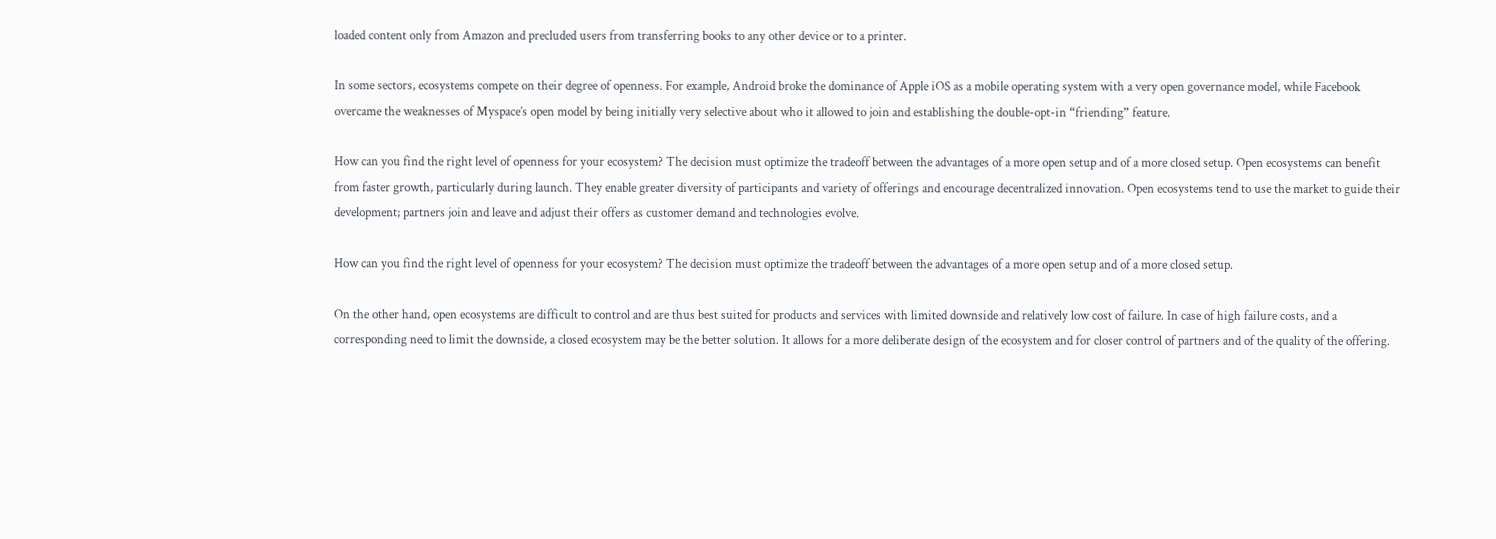loaded content only from Amazon and precluded users from transferring books to any other device or to a printer.

In some sectors, ecosystems compete on their degree of openness. For example, Android broke the dominance of Apple iOS as a mobile operating system with a very open governance model, while Facebook overcame the weaknesses of Myspace’s open model by being initially very selective about who it allowed to join and establishing the double-opt-in “friending” feature.

How can you find the right level of openness for your ecosystem? The decision must optimize the tradeoff between the advantages of a more open setup and of a more closed setup. Open ecosystems can benefit from faster growth, particularly during launch. They enable greater diversity of participants and variety of offerings and encourage decentralized innovation. Open ecosystems tend to use the market to guide their development; partners join and leave and adjust their offers as customer demand and technologies evolve.

How can you find the right level of openness for your ecosystem? The decision must optimize the tradeoff between the advantages of a more open setup and of a more closed setup.

On the other hand, open ecosystems are difficult to control and are thus best suited for products and services with limited downside and relatively low cost of failure. In case of high failure costs, and a corresponding need to limit the downside, a closed ecosystem may be the better solution. It allows for a more deliberate design of the ecosystem and for closer control of partners and of the quality of the offering.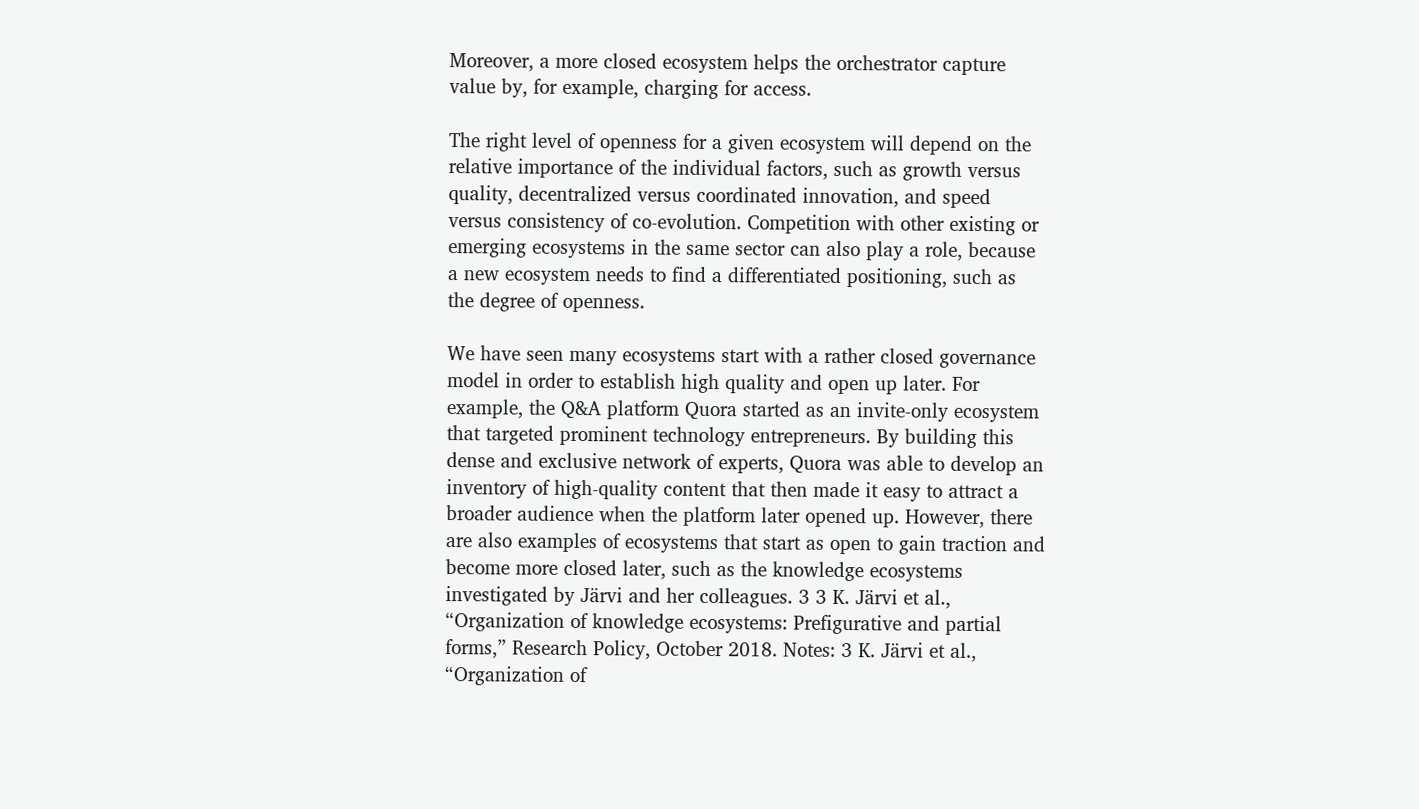Moreover, a more closed ecosystem helps the orchestrator capture value by, for example, charging for access.

The right level of openness for a given ecosystem will depend on the relative importance of the individual factors, such as growth versus quality, decentralized versus coordinated innovation, and speed versus consistency of co-evolution. Competition with other existing or emerging ecosystems in the same sector can also play a role, because a new ecosystem needs to find a differentiated positioning, such as the degree of openness.

We have seen many ecosystems start with a rather closed governance model in order to establish high quality and open up later. For example, the Q&A platform Quora started as an invite-only ecosystem that targeted prominent technology entrepreneurs. By building this dense and exclusive network of experts, Quora was able to develop an inventory of high-quality content that then made it easy to attract a broader audience when the platform later opened up. However, there are also examples of ecosystems that start as open to gain traction and become more closed later, such as the knowledge ecosystems investigated by Järvi and her colleagues. 3 3 K. Järvi et al., “Organization of knowledge ecosystems: Prefigurative and partial forms,” Research Policy, October 2018. Notes: 3 K. Järvi et al., “Organization of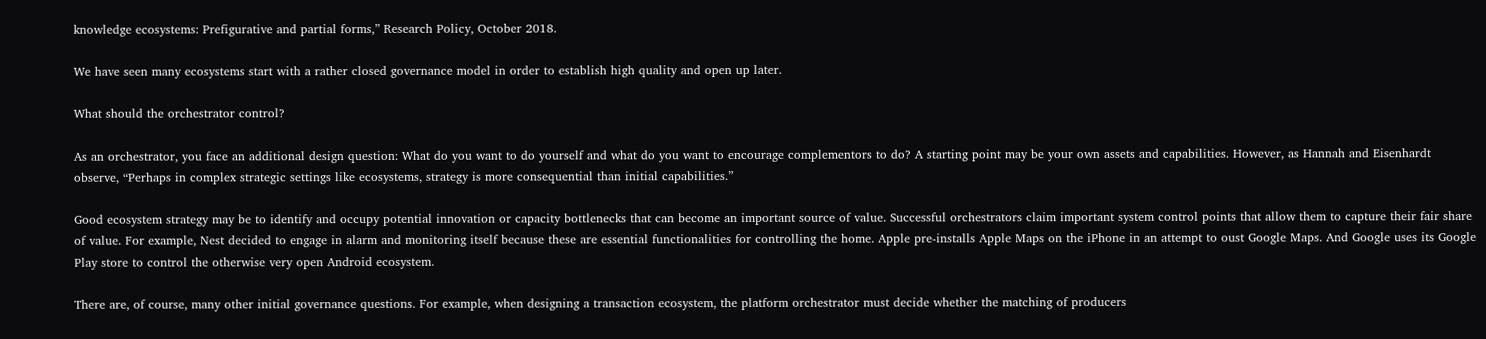knowledge ecosystems: Prefigurative and partial forms,” Research Policy, October 2018.

We have seen many ecosystems start with a rather closed governance model in order to establish high quality and open up later.

What should the orchestrator control?

As an orchestrator, you face an additional design question: What do you want to do yourself and what do you want to encourage complementors to do? A starting point may be your own assets and capabilities. However, as Hannah and Eisenhardt observe, “Perhaps in complex strategic settings like ecosystems, strategy is more consequential than initial capabilities.”

Good ecosystem strategy may be to identify and occupy potential innovation or capacity bottlenecks that can become an important source of value. Successful orchestrators claim important system control points that allow them to capture their fair share of value. For example, Nest decided to engage in alarm and monitoring itself because these are essential functionalities for controlling the home. Apple pre-installs Apple Maps on the iPhone in an attempt to oust Google Maps. And Google uses its Google Play store to control the otherwise very open Android ecosystem.

There are, of course, many other initial governance questions. For example, when designing a transaction ecosystem, the platform orchestrator must decide whether the matching of producers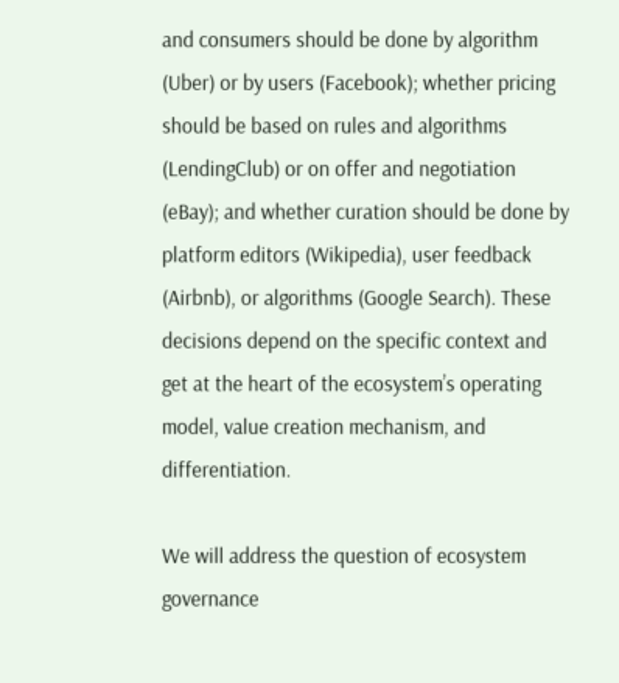and consumers should be done by algorithm (Uber) or by users (Facebook); whether pricing should be based on rules and algorithms (LendingClub) or on offer and negotiation (eBay); and whether curation should be done by platform editors (Wikipedia), user feedback (Airbnb), or algorithms (Google Search). These decisions depend on the specific context and get at the heart of the ecosystem’s operating model, value creation mechanism, and differentiation.

We will address the question of ecosystem governance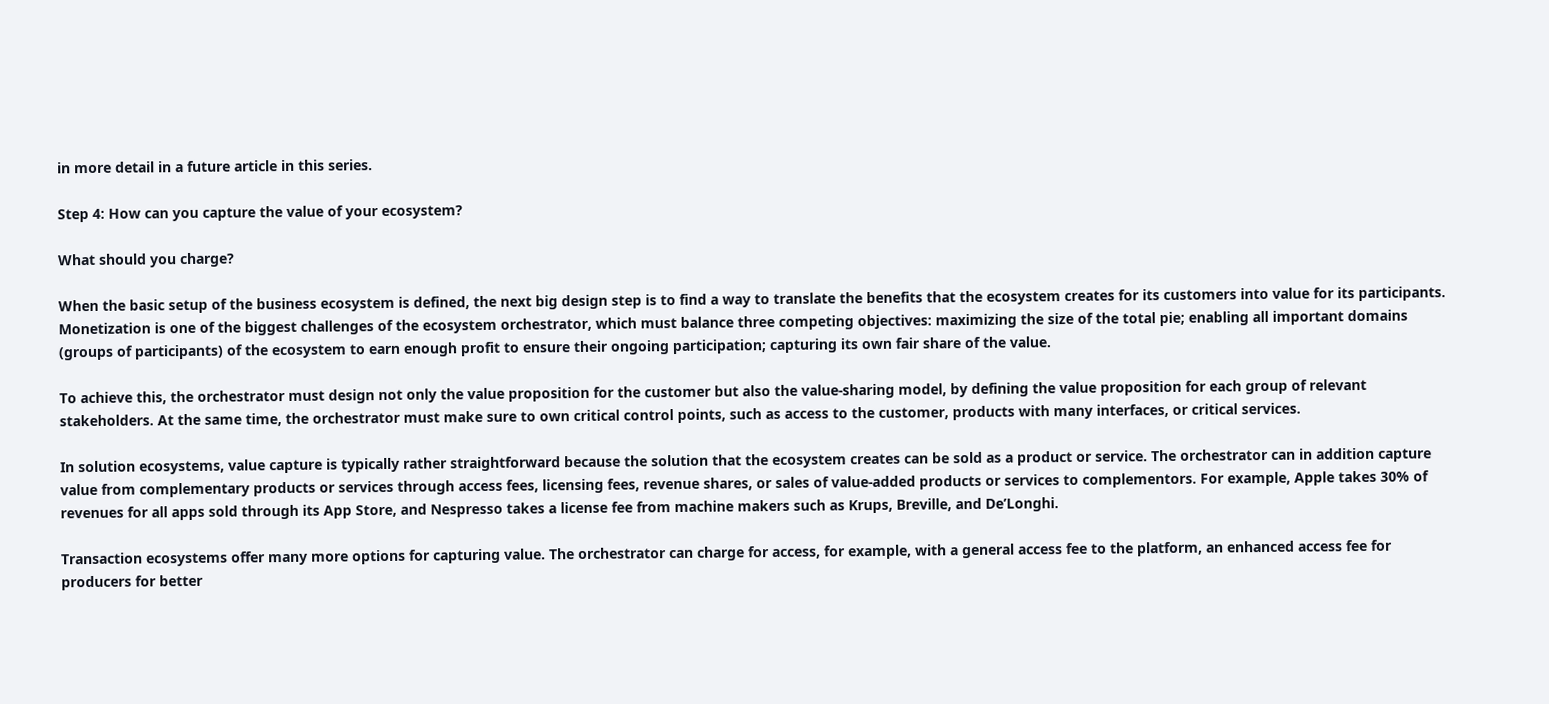in more detail in a future article in this series.

Step 4: How can you capture the value of your ecosystem?

What should you charge?

When the basic setup of the business ecosystem is defined, the next big design step is to find a way to translate the benefits that the ecosystem creates for its customers into value for its participants. Monetization is one of the biggest challenges of the ecosystem orchestrator, which must balance three competing objectives: maximizing the size of the total pie; enabling all important domains (groups of participants) of the ecosystem to earn enough profit to ensure their ongoing participation; capturing its own fair share of the value.

To achieve this, the orchestrator must design not only the value proposition for the customer but also the value-sharing model, by defining the value proposition for each group of relevant stakeholders. At the same time, the orchestrator must make sure to own critical control points, such as access to the customer, products with many interfaces, or critical services.

In solution ecosystems, value capture is typically rather straightforward because the solution that the ecosystem creates can be sold as a product or service. The orchestrator can in addition capture value from complementary products or services through access fees, licensing fees, revenue shares, or sales of value-added products or services to complementors. For example, Apple takes 30% of revenues for all apps sold through its App Store, and Nespresso takes a license fee from machine makers such as Krups, Breville, and De’Longhi.

Transaction ecosystems offer many more options for capturing value. The orchestrator can charge for access, for example, with a general access fee to the platform, an enhanced access fee for producers for better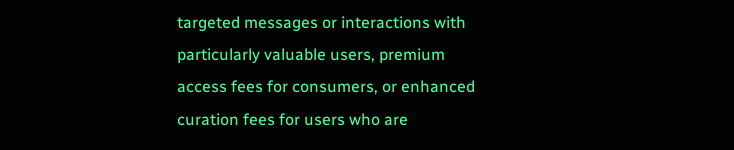targeted messages or interactions with particularly valuable users, premium access fees for consumers, or enhanced curation fees for users who are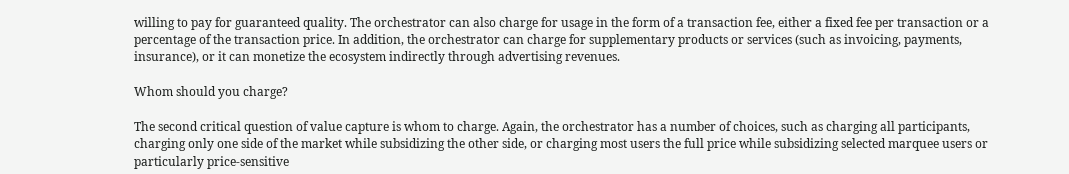willing to pay for guaranteed quality. The orchestrator can also charge for usage in the form of a transaction fee, either a fixed fee per transaction or a percentage of the transaction price. In addition, the orchestrator can charge for supplementary products or services (such as invoicing, payments, insurance), or it can monetize the ecosystem indirectly through advertising revenues.

Whom should you charge?

The second critical question of value capture is whom to charge. Again, the orchestrator has a number of choices, such as charging all participants, charging only one side of the market while subsidizing the other side, or charging most users the full price while subsidizing selected marquee users or particularly price-sensitive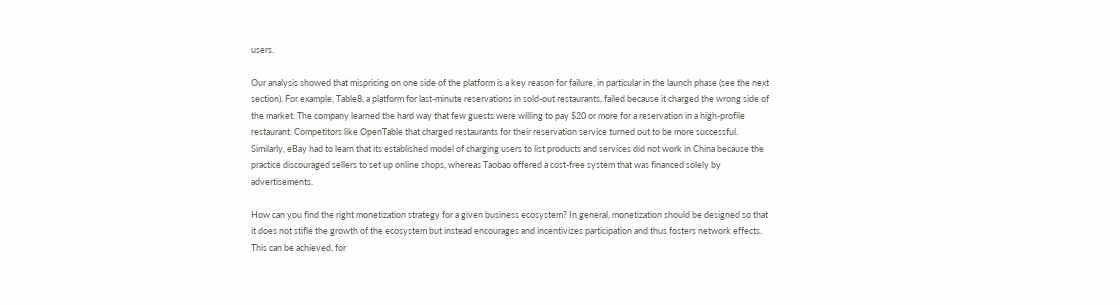users.

Our analysis showed that mispricing on one side of the platform is a key reason for failure, in particular in the launch phase (see the next section). For example, Table8, a platform for last-minute reservations in sold-out restaurants, failed because it charged the wrong side of the market. The company learned the hard way that few guests were willing to pay $20 or more for a reservation in a high-profile restaurant. Competitors like OpenTable that charged restaurants for their reservation service turned out to be more successful. Similarly, eBay had to learn that its established model of charging users to list products and services did not work in China because the practice discouraged sellers to set up online shops, whereas Taobao offered a cost-free system that was financed solely by advertisements.

How can you find the right monetization strategy for a given business ecosystem? In general, monetization should be designed so that it does not stifle the growth of the ecosystem but instead encourages and incentivizes participation and thus fosters network effects. This can be achieved, for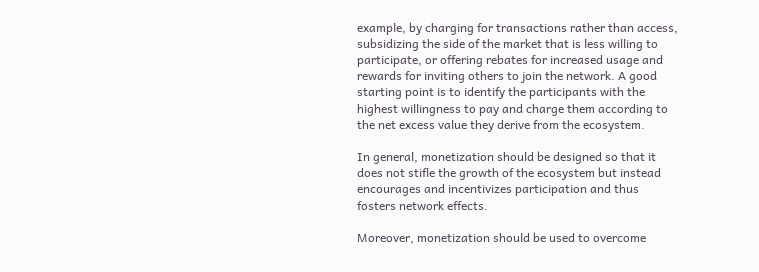example, by charging for transactions rather than access, subsidizing the side of the market that is less willing to participate, or offering rebates for increased usage and rewards for inviting others to join the network. A good starting point is to identify the participants with the highest willingness to pay and charge them according to the net excess value they derive from the ecosystem.

In general, monetization should be designed so that it does not stifle the growth of the ecosystem but instead encourages and incentivizes participation and thus fosters network effects.

Moreover, monetization should be used to overcome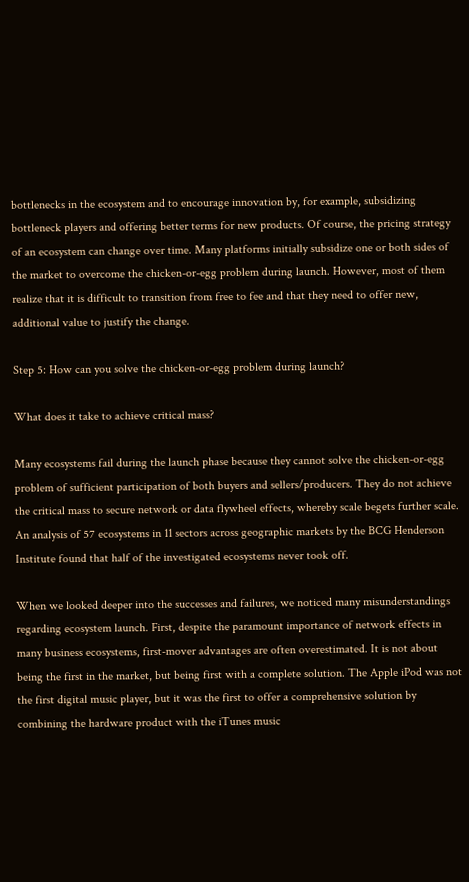bottlenecks in the ecosystem and to encourage innovation by, for example, subsidizing bottleneck players and offering better terms for new products. Of course, the pricing strategy of an ecosystem can change over time. Many platforms initially subsidize one or both sides of the market to overcome the chicken-or-egg problem during launch. However, most of them realize that it is difficult to transition from free to fee and that they need to offer new, additional value to justify the change.

Step 5: How can you solve the chicken-or-egg problem during launch?

What does it take to achieve critical mass?

Many ecosystems fail during the launch phase because they cannot solve the chicken-or-egg problem of sufficient participation of both buyers and sellers/producers. They do not achieve the critical mass to secure network or data flywheel effects, whereby scale begets further scale. An analysis of 57 ecosystems in 11 sectors across geographic markets by the BCG Henderson Institute found that half of the investigated ecosystems never took off.

When we looked deeper into the successes and failures, we noticed many misunderstandings regarding ecosystem launch. First, despite the paramount importance of network effects in many business ecosystems, first-mover advantages are often overestimated. It is not about being the first in the market, but being first with a complete solution. The Apple iPod was not the first digital music player, but it was the first to offer a comprehensive solution by combining the hardware product with the iTunes music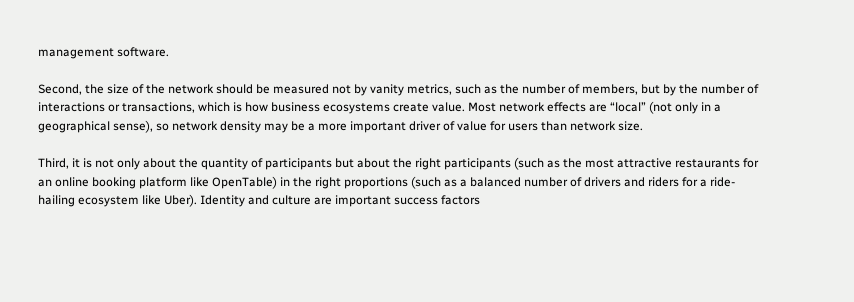management software.

Second, the size of the network should be measured not by vanity metrics, such as the number of members, but by the number of interactions or transactions, which is how business ecosystems create value. Most network effects are “local” (not only in a geographical sense), so network density may be a more important driver of value for users than network size.

Third, it is not only about the quantity of participants but about the right participants (such as the most attractive restaurants for an online booking platform like OpenTable) in the right proportions (such as a balanced number of drivers and riders for a ride-hailing ecosystem like Uber). Identity and culture are important success factors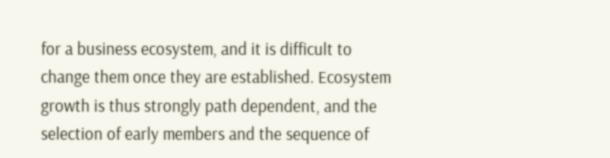for a business ecosystem, and it is difficult to change them once they are established. Ecosystem growth is thus strongly path dependent, and the selection of early members and the sequence of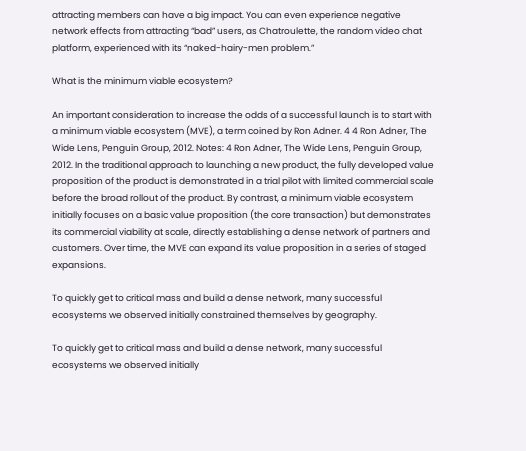attracting members can have a big impact. You can even experience negative network effects from attracting “bad” users, as Chatroulette, the random video chat platform, experienced with its “naked-hairy-men problem.”

What is the minimum viable ecosystem?

An important consideration to increase the odds of a successful launch is to start with a minimum viable ecosystem (MVE), a term coined by Ron Adner. 4 4 Ron Adner, The Wide Lens, Penguin Group, 2012. Notes: 4 Ron Adner, The Wide Lens, Penguin Group, 2012. In the traditional approach to launching a new product, the fully developed value proposition of the product is demonstrated in a trial pilot with limited commercial scale before the broad rollout of the product. By contrast, a minimum viable ecosystem initially focuses on a basic value proposition (the core transaction) but demonstrates its commercial viability at scale, directly establishing a dense network of partners and customers. Over time, the MVE can expand its value proposition in a series of staged expansions.

To quickly get to critical mass and build a dense network, many successful ecosystems we observed initially constrained themselves by geography.

To quickly get to critical mass and build a dense network, many successful ecosystems we observed initially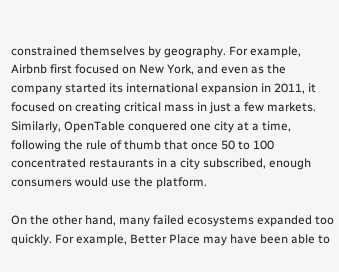constrained themselves by geography. For example, Airbnb first focused on New York, and even as the company started its international expansion in 2011, it focused on creating critical mass in just a few markets. Similarly, OpenTable conquered one city at a time, following the rule of thumb that once 50 to 100 concentrated restaurants in a city subscribed, enough consumers would use the platform.

On the other hand, many failed ecosystems expanded too quickly. For example, Better Place may have been able to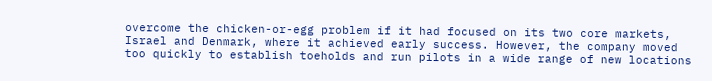overcome the chicken-or-egg problem if it had focused on its two core markets, Israel and Denmark, where it achieved early success. However, the company moved too quickly to establish toeholds and run pilots in a wide range of new locations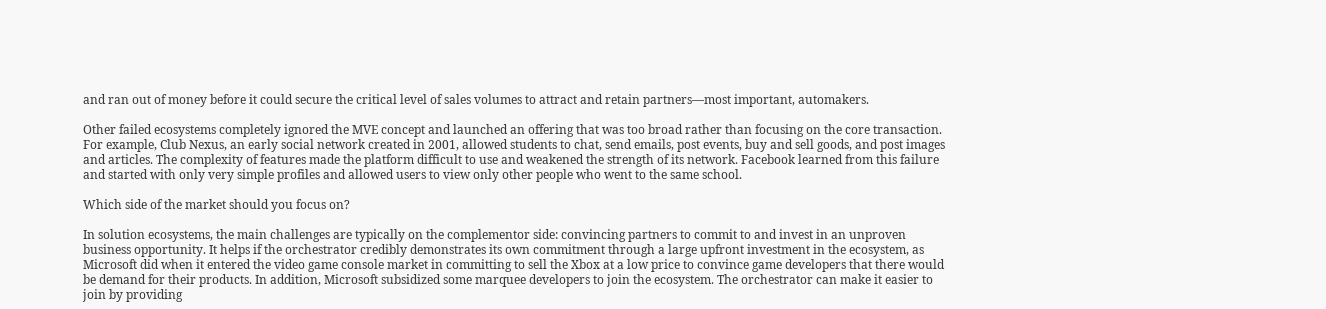and ran out of money before it could secure the critical level of sales volumes to attract and retain partners—most important, automakers.

Other failed ecosystems completely ignored the MVE concept and launched an offering that was too broad rather than focusing on the core transaction. For example, Club Nexus, an early social network created in 2001, allowed students to chat, send emails, post events, buy and sell goods, and post images and articles. The complexity of features made the platform difficult to use and weakened the strength of its network. Facebook learned from this failure and started with only very simple profiles and allowed users to view only other people who went to the same school.

Which side of the market should you focus on?

In solution ecosystems, the main challenges are typically on the complementor side: convincing partners to commit to and invest in an unproven business opportunity. It helps if the orchestrator credibly demonstrates its own commitment through a large upfront investment in the ecosystem, as Microsoft did when it entered the video game console market in committing to sell the Xbox at a low price to convince game developers that there would be demand for their products. In addition, Microsoft subsidized some marquee developers to join the ecosystem. The orchestrator can make it easier to join by providing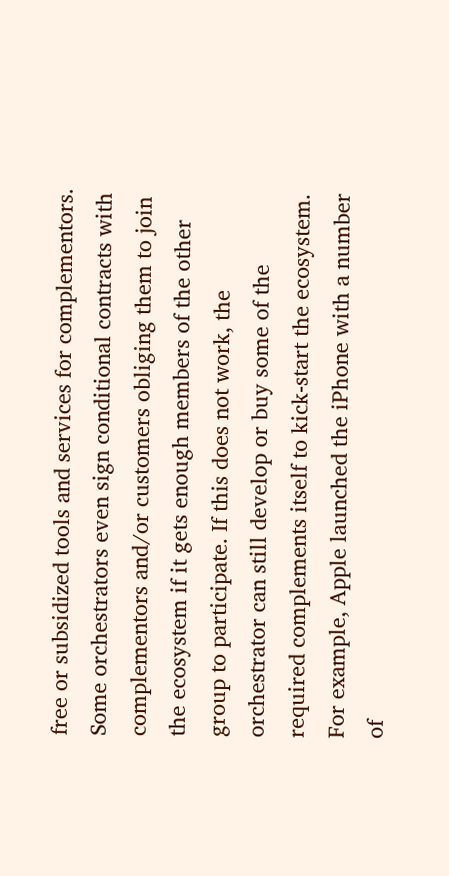free or subsidized tools and services for complementors. Some orchestrators even sign conditional contracts with complementors and/or customers obliging them to join the ecosystem if it gets enough members of the other group to participate. If this does not work, the orchestrator can still develop or buy some of the required complements itself to kick-start the ecosystem. For example, Apple launched the iPhone with a number of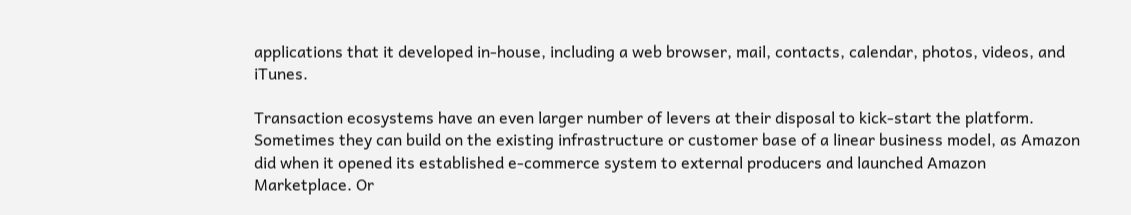applications that it developed in-house, including a web browser, mail, contacts, calendar, photos, videos, and iTunes.

Transaction ecosystems have an even larger number of levers at their disposal to kick-start the platform. Sometimes they can build on the existing infrastructure or customer base of a linear business model, as Amazon did when it opened its established e-commerce system to external producers and launched Amazon Marketplace. Or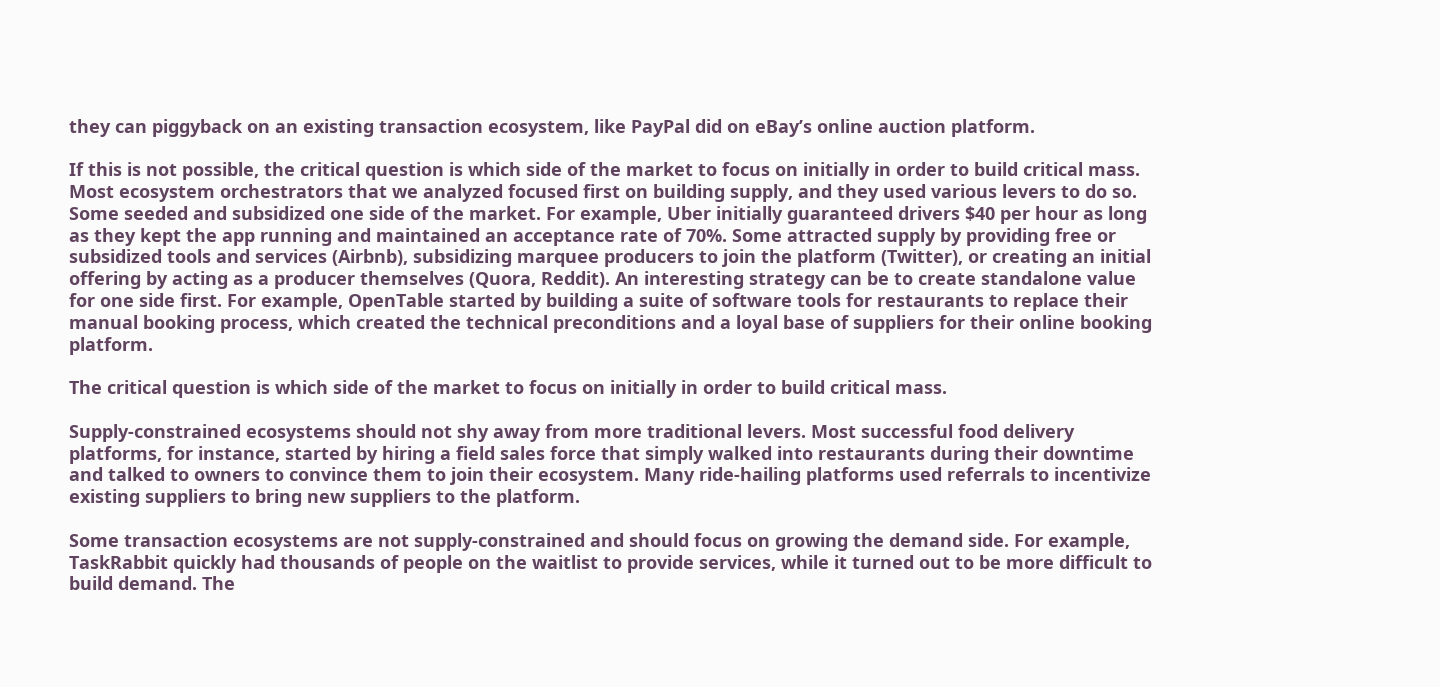they can piggyback on an existing transaction ecosystem, like PayPal did on eBay’s online auction platform.

If this is not possible, the critical question is which side of the market to focus on initially in order to build critical mass. Most ecosystem orchestrators that we analyzed focused first on building supply, and they used various levers to do so. Some seeded and subsidized one side of the market. For example, Uber initially guaranteed drivers $40 per hour as long as they kept the app running and maintained an acceptance rate of 70%. Some attracted supply by providing free or subsidized tools and services (Airbnb), subsidizing marquee producers to join the platform (Twitter), or creating an initial offering by acting as a producer themselves (Quora, Reddit). An interesting strategy can be to create standalone value for one side first. For example, OpenTable started by building a suite of software tools for restaurants to replace their manual booking process, which created the technical preconditions and a loyal base of suppliers for their online booking platform.

The critical question is which side of the market to focus on initially in order to build critical mass.

Supply-constrained ecosystems should not shy away from more traditional levers. Most successful food delivery platforms, for instance, started by hiring a field sales force that simply walked into restaurants during their downtime and talked to owners to convince them to join their ecosystem. Many ride-hailing platforms used referrals to incentivize existing suppliers to bring new suppliers to the platform.

Some transaction ecosystems are not supply-constrained and should focus on growing the demand side. For example, TaskRabbit quickly had thousands of people on the waitlist to provide services, while it turned out to be more difficult to build demand. The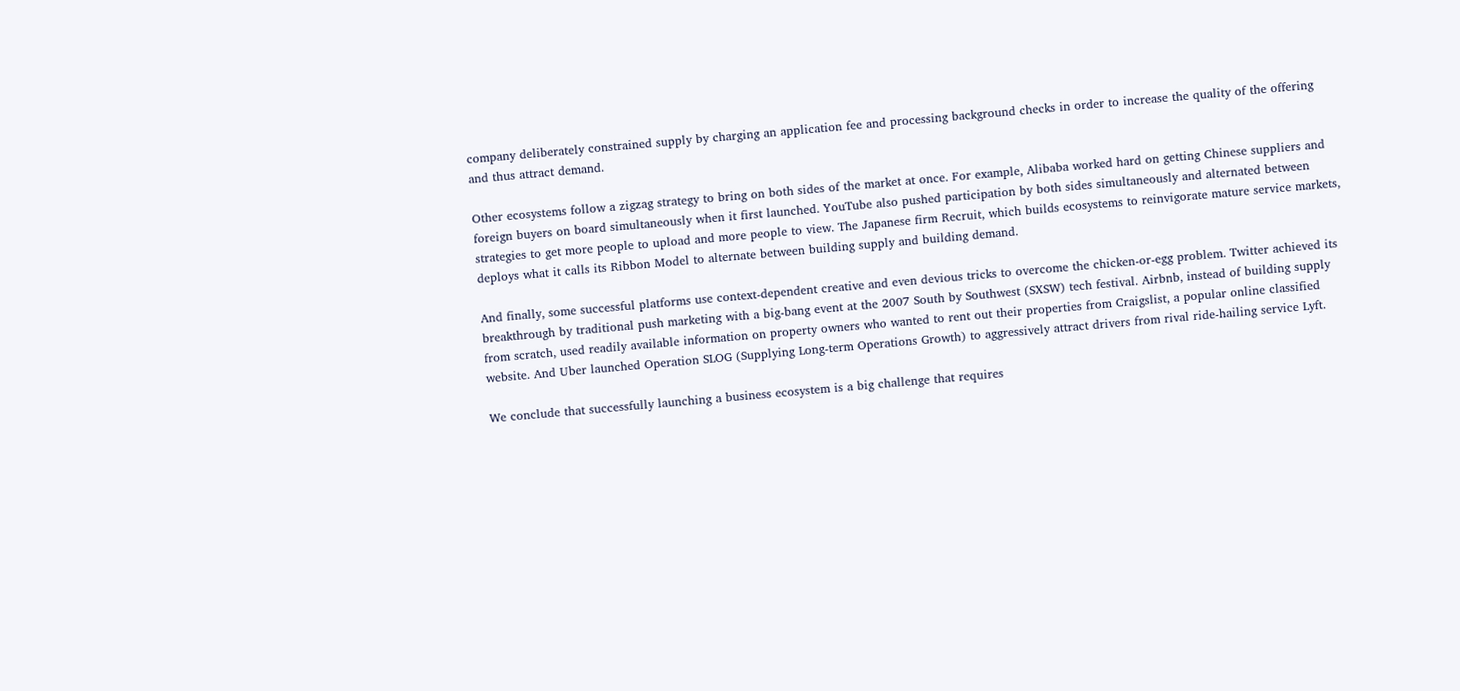company deliberately constrained supply by charging an application fee and processing background checks in order to increase the quality of the offering and thus attract demand.

Other ecosystems follow a zigzag strategy to bring on both sides of the market at once. For example, Alibaba worked hard on getting Chinese suppliers and foreign buyers on board simultaneously when it first launched. YouTube also pushed participation by both sides simultaneously and alternated between strategies to get more people to upload and more people to view. The Japanese firm Recruit, which builds ecosystems to reinvigorate mature service markets, deploys what it calls its Ribbon Model to alternate between building supply and building demand.

And finally, some successful platforms use context-dependent creative and even devious tricks to overcome the chicken-or-egg problem. Twitter achieved its breakthrough by traditional push marketing with a big-bang event at the 2007 South by Southwest (SXSW) tech festival. Airbnb, instead of building supply from scratch, used readily available information on property owners who wanted to rent out their properties from Craigslist, a popular online classified website. And Uber launched Operation SLOG (Supplying Long-term Operations Growth) to aggressively attract drivers from rival ride-hailing service Lyft.

We conclude that successfully launching a business ecosystem is a big challenge that requires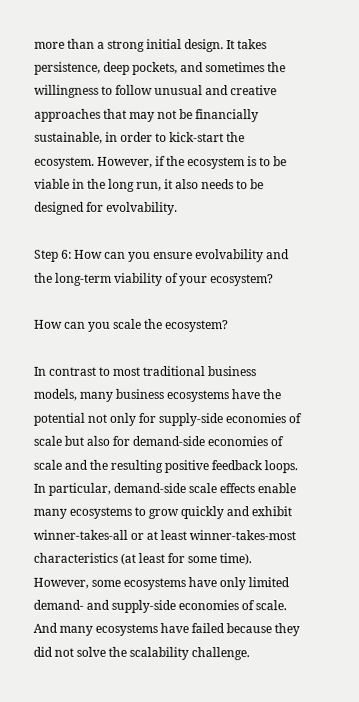more than a strong initial design. It takes persistence, deep pockets, and sometimes the willingness to follow unusual and creative approaches that may not be financially sustainable, in order to kick-start the ecosystem. However, if the ecosystem is to be viable in the long run, it also needs to be designed for evolvability.

Step 6: How can you ensure evolvability and the long-term viability of your ecosystem?

How can you scale the ecosystem?

In contrast to most traditional business models, many business ecosystems have the potential not only for supply-side economies of scale but also for demand-side economies of scale and the resulting positive feedback loops. In particular, demand-side scale effects enable many ecosystems to grow quickly and exhibit winner-takes-all or at least winner-takes-most characteristics (at least for some time). However, some ecosystems have only limited demand- and supply-side economies of scale. And many ecosystems have failed because they did not solve the scalability challenge.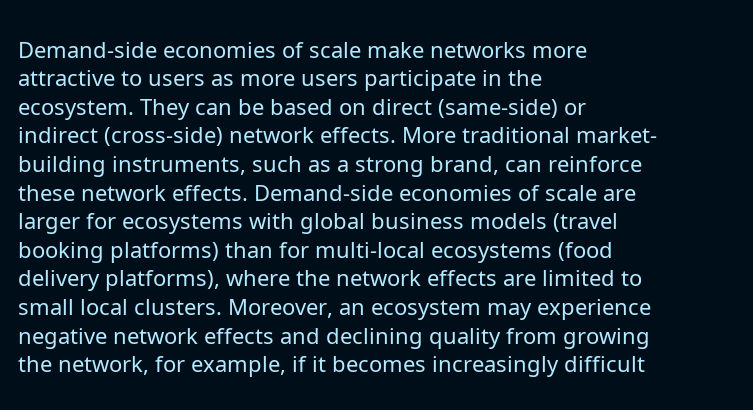Demand-side economies of scale make networks more attractive to users as more users participate in the ecosystem. They can be based on direct (same-side) or indirect (cross-side) network effects. More traditional market-building instruments, such as a strong brand, can reinforce these network effects. Demand-side economies of scale are larger for ecosystems with global business models (travel booking platforms) than for multi-local ecosystems (food delivery platforms), where the network effects are limited to small local clusters. Moreover, an ecosystem may experience negative network effects and declining quality from growing the network, for example, if it becomes increasingly difficult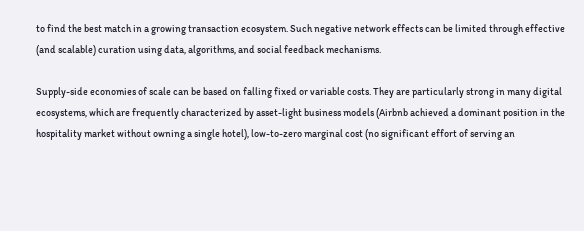to find the best match in a growing transaction ecosystem. Such negative network effects can be limited through effective (and scalable) curation using data, algorithms, and social feedback mechanisms.

Supply-side economies of scale can be based on falling fixed or variable costs. They are particularly strong in many digital ecosystems, which are frequently characterized by asset-light business models (Airbnb achieved a dominant position in the hospitality market without owning a single hotel), low-to-zero marginal cost (no significant effort of serving an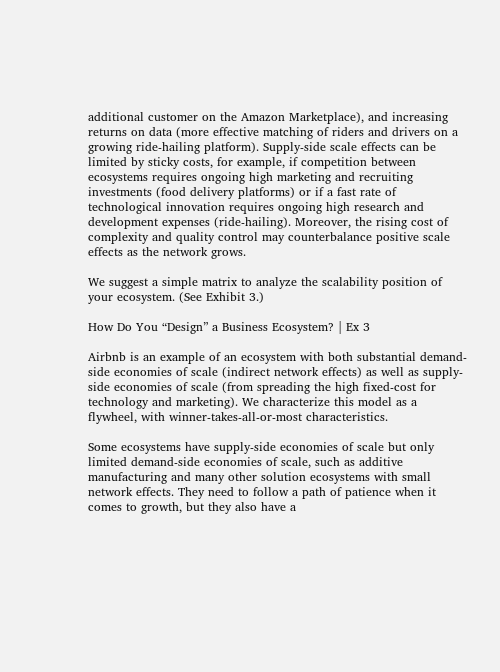additional customer on the Amazon Marketplace), and increasing returns on data (more effective matching of riders and drivers on a growing ride-hailing platform). Supply-side scale effects can be limited by sticky costs, for example, if competition between ecosystems requires ongoing high marketing and recruiting investments (food delivery platforms) or if a fast rate of technological innovation requires ongoing high research and development expenses (ride-hailing). Moreover, the rising cost of complexity and quality control may counterbalance positive scale effects as the network grows.

We suggest a simple matrix to analyze the scalability position of your ecosystem. (See Exhibit 3.)

How Do You “Design” a Business Ecosystem? | Ex 3

Airbnb is an example of an ecosystem with both substantial demand-side economies of scale (indirect network effects) as well as supply-side economies of scale (from spreading the high fixed-cost for technology and marketing). We characterize this model as a flywheel, with winner-takes-all-or-most characteristics.

Some ecosystems have supply-side economies of scale but only limited demand-side economies of scale, such as additive manufacturing and many other solution ecosystems with small network effects. They need to follow a path of patience when it comes to growth, but they also have a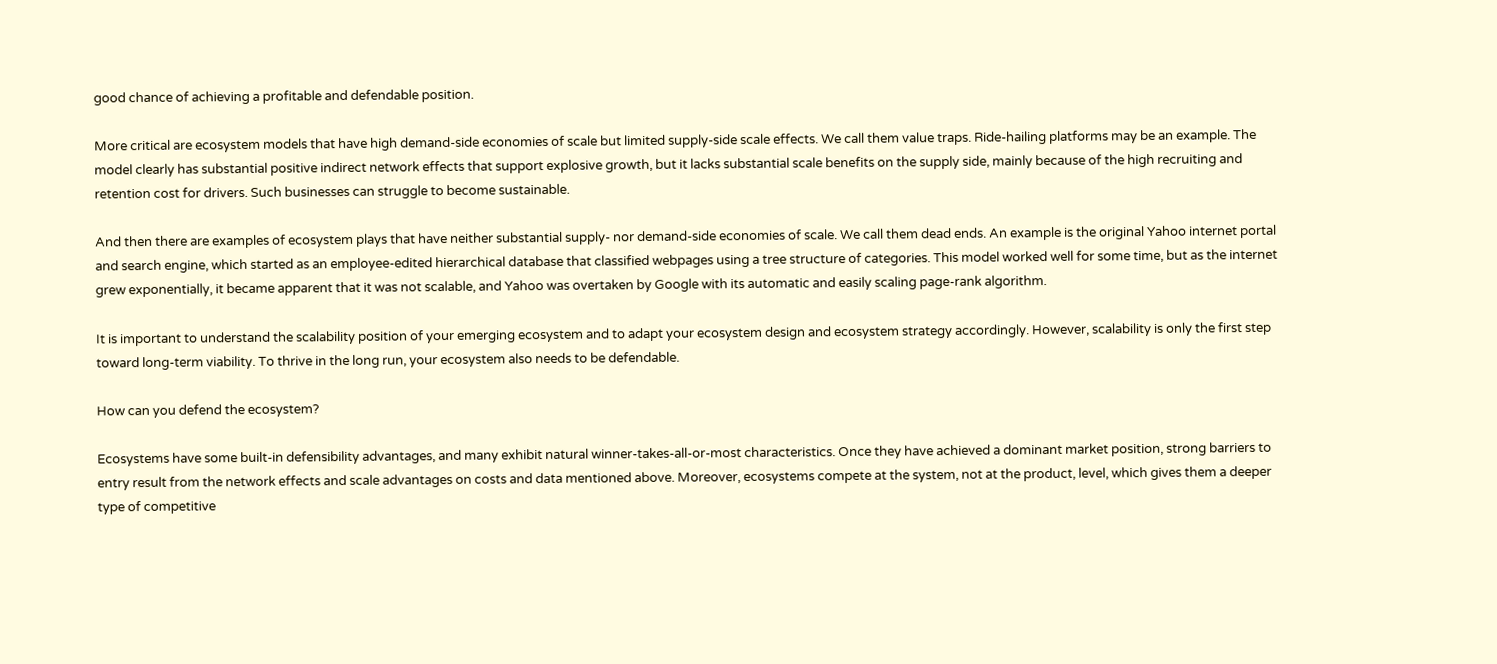good chance of achieving a profitable and defendable position.

More critical are ecosystem models that have high demand-side economies of scale but limited supply-side scale effects. We call them value traps. Ride-hailing platforms may be an example. The model clearly has substantial positive indirect network effects that support explosive growth, but it lacks substantial scale benefits on the supply side, mainly because of the high recruiting and retention cost for drivers. Such businesses can struggle to become sustainable.

And then there are examples of ecosystem plays that have neither substantial supply- nor demand-side economies of scale. We call them dead ends. An example is the original Yahoo internet portal and search engine, which started as an employee-edited hierarchical database that classified webpages using a tree structure of categories. This model worked well for some time, but as the internet grew exponentially, it became apparent that it was not scalable, and Yahoo was overtaken by Google with its automatic and easily scaling page-rank algorithm.

It is important to understand the scalability position of your emerging ecosystem and to adapt your ecosystem design and ecosystem strategy accordingly. However, scalability is only the first step toward long-term viability. To thrive in the long run, your ecosystem also needs to be defendable.

How can you defend the ecosystem?

Ecosystems have some built-in defensibility advantages, and many exhibit natural winner-takes-all-or-most characteristics. Once they have achieved a dominant market position, strong barriers to entry result from the network effects and scale advantages on costs and data mentioned above. Moreover, ecosystems compete at the system, not at the product, level, which gives them a deeper type of competitive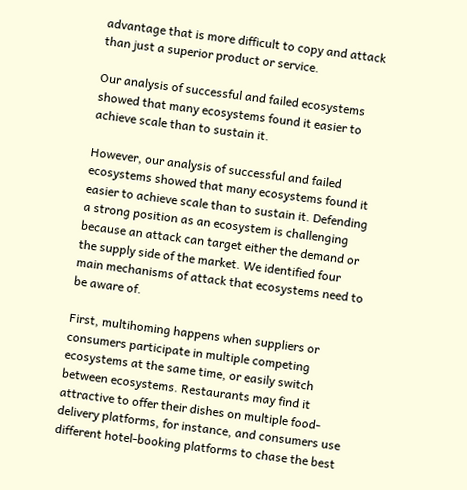advantage that is more difficult to copy and attack than just a superior product or service.

Our analysis of successful and failed ecosystems showed that many ecosystems found it easier to achieve scale than to sustain it.

However, our analysis of successful and failed ecosystems showed that many ecosystems found it easier to achieve scale than to sustain it. Defending a strong position as an ecosystem is challenging because an attack can target either the demand or the supply side of the market. We identified four main mechanisms of attack that ecosystems need to be aware of.

First, multihoming happens when suppliers or consumers participate in multiple competing ecosystems at the same time, or easily switch between ecosystems. Restaurants may find it attractive to offer their dishes on multiple food-delivery platforms, for instance, and consumers use different hotel-booking platforms to chase the best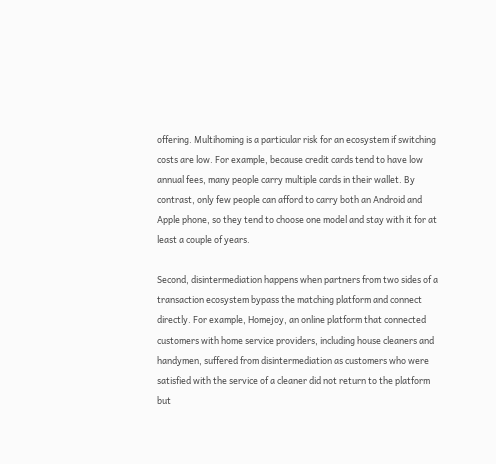offering. Multihoming is a particular risk for an ecosystem if switching costs are low. For example, because credit cards tend to have low annual fees, many people carry multiple cards in their wallet. By contrast, only few people can afford to carry both an Android and Apple phone, so they tend to choose one model and stay with it for at least a couple of years.

Second, disintermediation happens when partners from two sides of a transaction ecosystem bypass the matching platform and connect directly. For example, Homejoy, an online platform that connected customers with home service providers, including house cleaners and handymen, suffered from disintermediation as customers who were satisfied with the service of a cleaner did not return to the platform but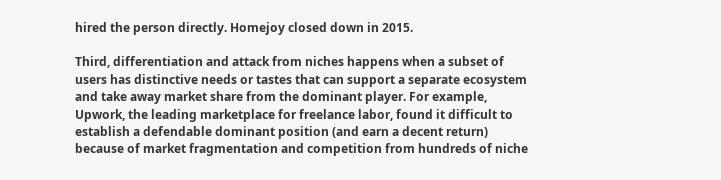hired the person directly. Homejoy closed down in 2015.

Third, differentiation and attack from niches happens when a subset of users has distinctive needs or tastes that can support a separate ecosystem and take away market share from the dominant player. For example, Upwork, the leading marketplace for freelance labor, found it difficult to establish a defendable dominant position (and earn a decent return) because of market fragmentation and competition from hundreds of niche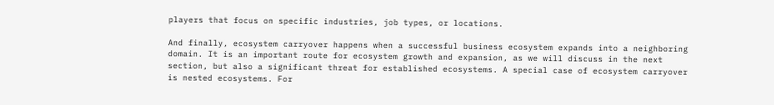players that focus on specific industries, job types, or locations.

And finally, ecosystem carryover happens when a successful business ecosystem expands into a neighboring domain. It is an important route for ecosystem growth and expansion, as we will discuss in the next section, but also a significant threat for established ecosystems. A special case of ecosystem carryover is nested ecosystems. For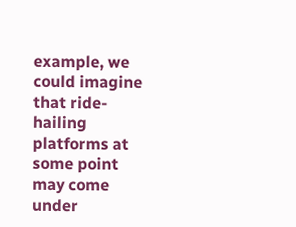example, we could imagine that ride-hailing platforms at some point may come under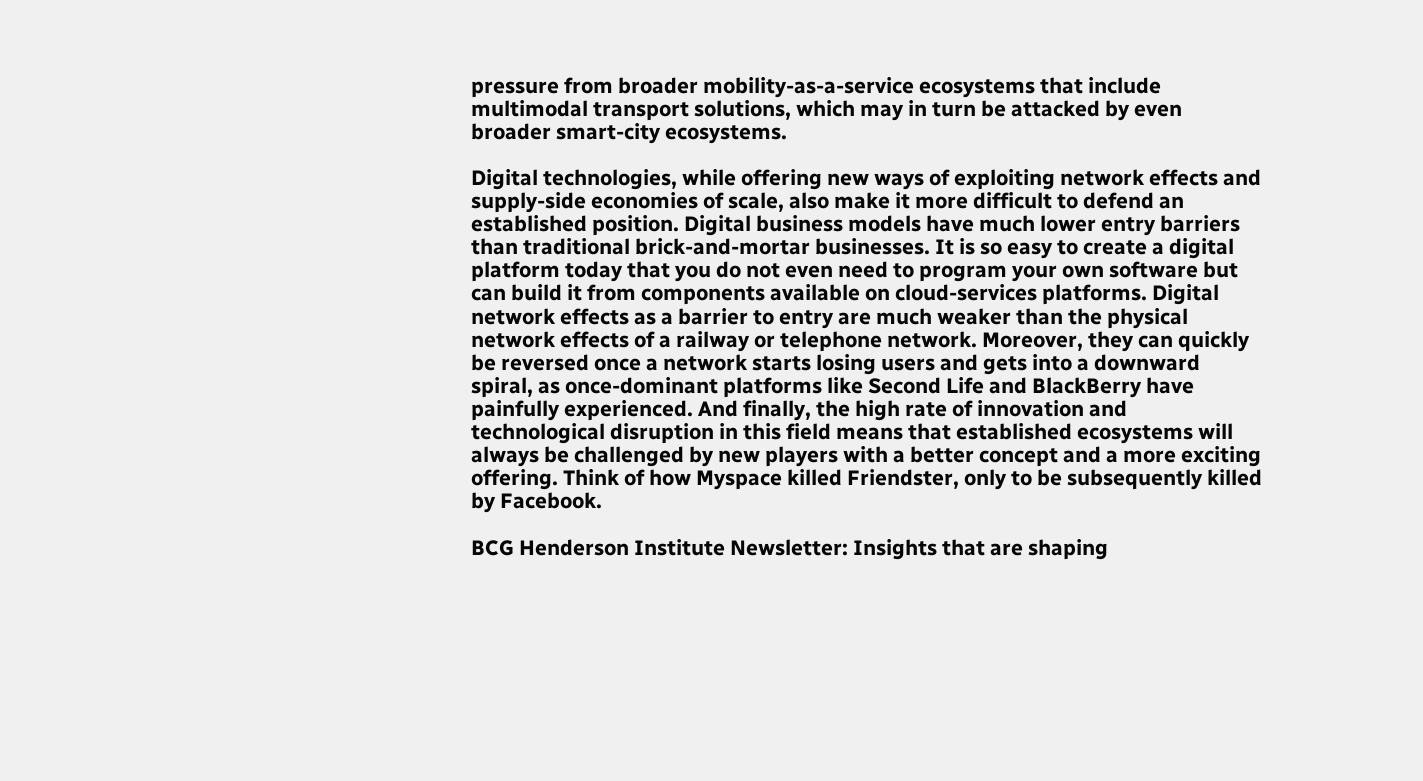pressure from broader mobility-as-a-service ecosystems that include multimodal transport solutions, which may in turn be attacked by even broader smart-city ecosystems.

Digital technologies, while offering new ways of exploiting network effects and supply-side economies of scale, also make it more difficult to defend an established position. Digital business models have much lower entry barriers than traditional brick-and-mortar businesses. It is so easy to create a digital platform today that you do not even need to program your own software but can build it from components available on cloud-services platforms. Digital network effects as a barrier to entry are much weaker than the physical network effects of a railway or telephone network. Moreover, they can quickly be reversed once a network starts losing users and gets into a downward spiral, as once-dominant platforms like Second Life and BlackBerry have painfully experienced. And finally, the high rate of innovation and technological disruption in this field means that established ecosystems will always be challenged by new players with a better concept and a more exciting offering. Think of how Myspace killed Friendster, only to be subsequently killed by Facebook.

BCG Henderson Institute Newsletter: Insights that are shaping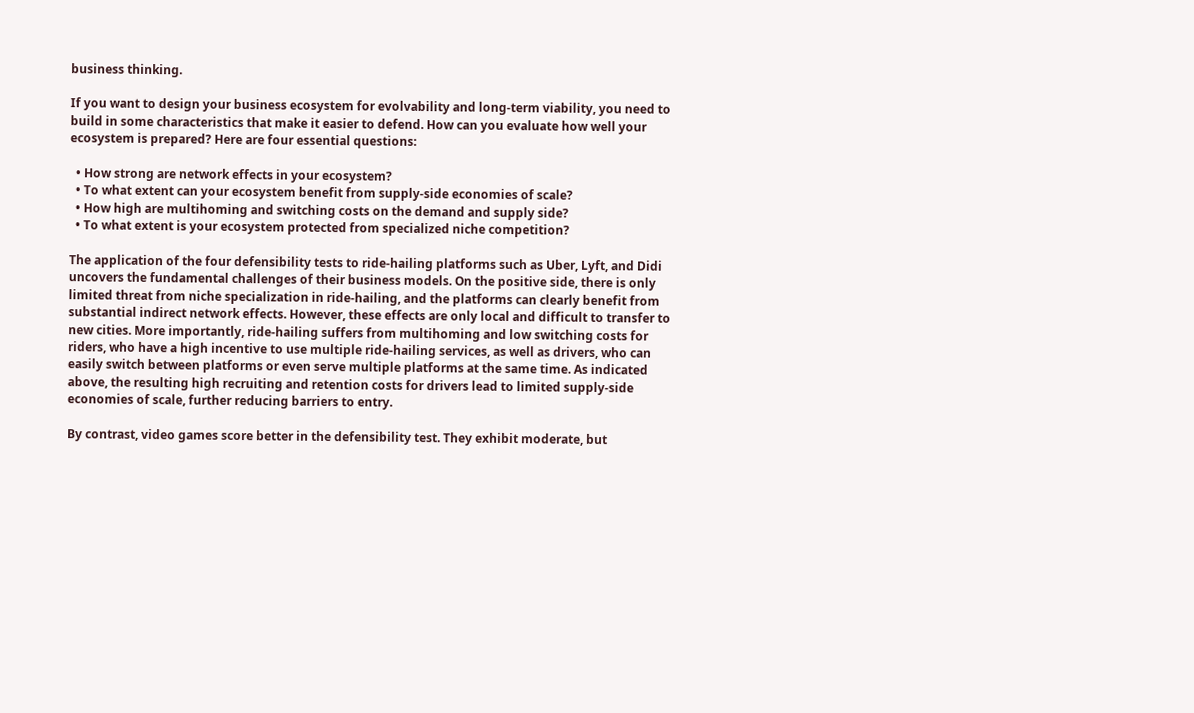business thinking.

If you want to design your business ecosystem for evolvability and long-term viability, you need to build in some characteristics that make it easier to defend. How can you evaluate how well your ecosystem is prepared? Here are four essential questions:

  • How strong are network effects in your ecosystem?
  • To what extent can your ecosystem benefit from supply-side economies of scale?
  • How high are multihoming and switching costs on the demand and supply side?
  • To what extent is your ecosystem protected from specialized niche competition?

The application of the four defensibility tests to ride-hailing platforms such as Uber, Lyft, and Didi uncovers the fundamental challenges of their business models. On the positive side, there is only limited threat from niche specialization in ride-hailing, and the platforms can clearly benefit from substantial indirect network effects. However, these effects are only local and difficult to transfer to new cities. More importantly, ride-hailing suffers from multihoming and low switching costs for riders, who have a high incentive to use multiple ride-hailing services, as well as drivers, who can easily switch between platforms or even serve multiple platforms at the same time. As indicated above, the resulting high recruiting and retention costs for drivers lead to limited supply-side economies of scale, further reducing barriers to entry.

By contrast, video games score better in the defensibility test. They exhibit moderate, but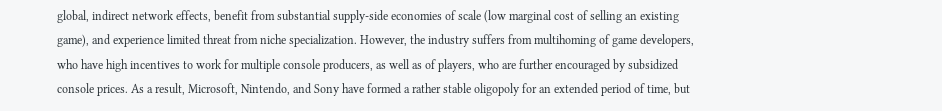global, indirect network effects, benefit from substantial supply-side economies of scale (low marginal cost of selling an existing game), and experience limited threat from niche specialization. However, the industry suffers from multihoming of game developers, who have high incentives to work for multiple console producers, as well as of players, who are further encouraged by subsidized console prices. As a result, Microsoft, Nintendo, and Sony have formed a rather stable oligopoly for an extended period of time, but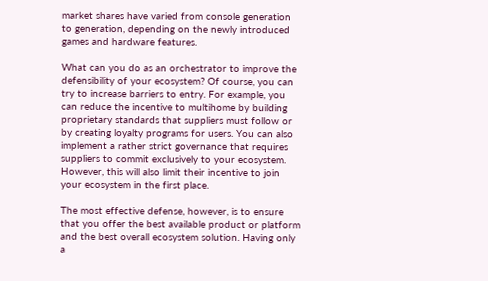market shares have varied from console generation to generation, depending on the newly introduced games and hardware features.

What can you do as an orchestrator to improve the defensibility of your ecosystem? Of course, you can try to increase barriers to entry. For example, you can reduce the incentive to multihome by building proprietary standards that suppliers must follow or by creating loyalty programs for users. You can also implement a rather strict governance that requires suppliers to commit exclusively to your ecosystem. However, this will also limit their incentive to join your ecosystem in the first place.

The most effective defense, however, is to ensure that you offer the best available product or platform and the best overall ecosystem solution. Having only a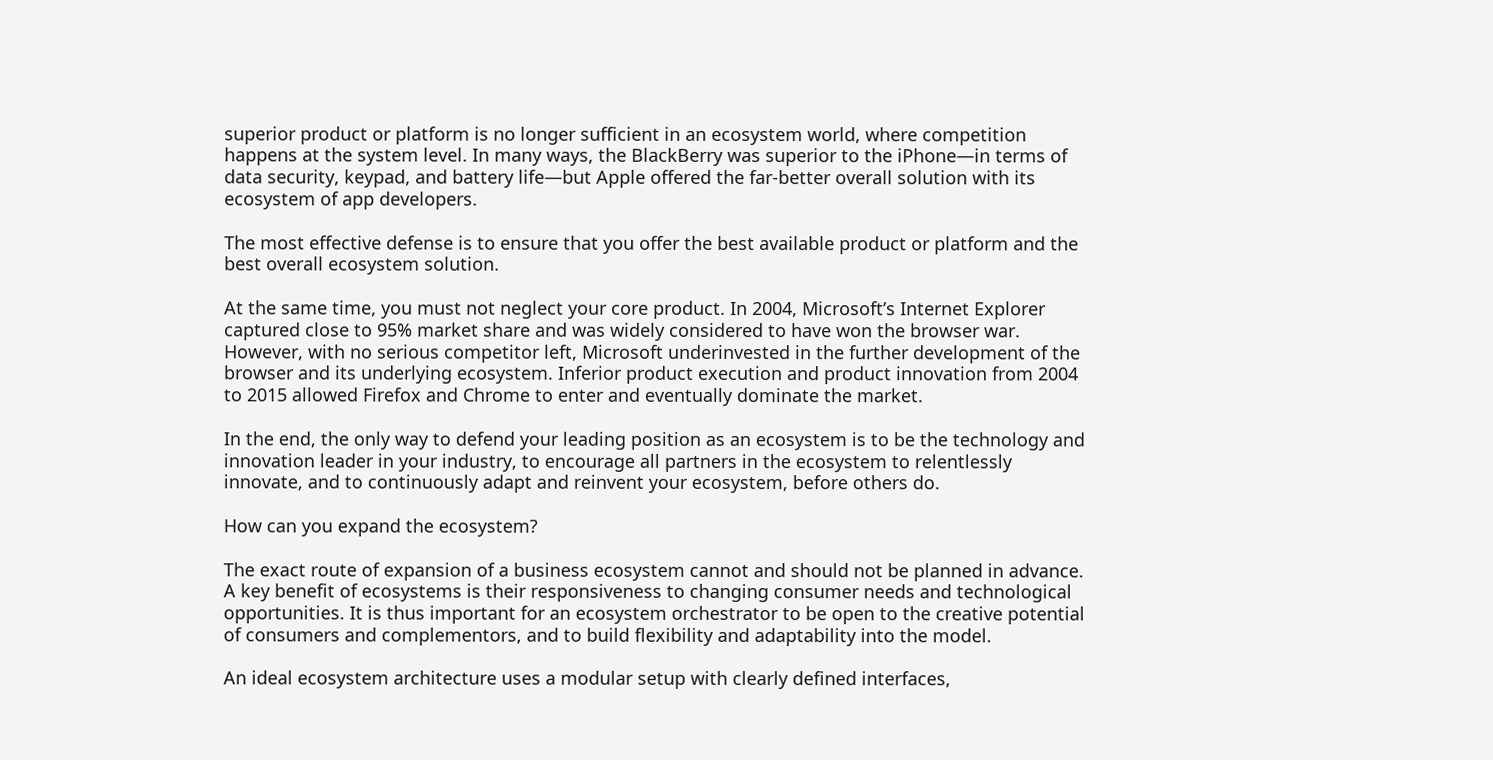superior product or platform is no longer sufficient in an ecosystem world, where competition happens at the system level. In many ways, the BlackBerry was superior to the iPhone—in terms of data security, keypad, and battery life—but Apple offered the far-better overall solution with its ecosystem of app developers.

The most effective defense is to ensure that you offer the best available product or platform and the best overall ecosystem solution.

At the same time, you must not neglect your core product. In 2004, Microsoft’s Internet Explorer captured close to 95% market share and was widely considered to have won the browser war. However, with no serious competitor left, Microsoft underinvested in the further development of the browser and its underlying ecosystem. Inferior product execution and product innovation from 2004 to 2015 allowed Firefox and Chrome to enter and eventually dominate the market.

In the end, the only way to defend your leading position as an ecosystem is to be the technology and innovation leader in your industry, to encourage all partners in the ecosystem to relentlessly innovate, and to continuously adapt and reinvent your ecosystem, before others do.

How can you expand the ecosystem?

The exact route of expansion of a business ecosystem cannot and should not be planned in advance. A key benefit of ecosystems is their responsiveness to changing consumer needs and technological opportunities. It is thus important for an ecosystem orchestrator to be open to the creative potential of consumers and complementors, and to build flexibility and adaptability into the model.

An ideal ecosystem architecture uses a modular setup with clearly defined interfaces,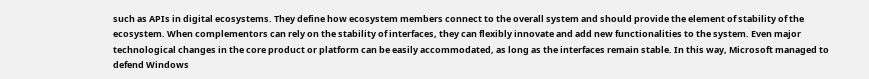such as APIs in digital ecosystems. They define how ecosystem members connect to the overall system and should provide the element of stability of the ecosystem. When complementors can rely on the stability of interfaces, they can flexibly innovate and add new functionalities to the system. Even major technological changes in the core product or platform can be easily accommodated, as long as the interfaces remain stable. In this way, Microsoft managed to defend Windows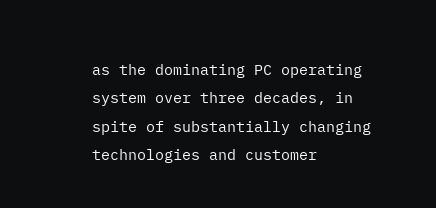as the dominating PC operating system over three decades, in spite of substantially changing technologies and customer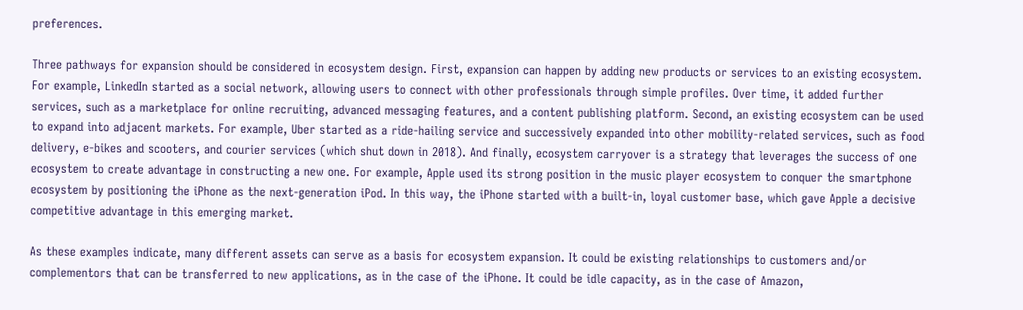preferences.

Three pathways for expansion should be considered in ecosystem design. First, expansion can happen by adding new products or services to an existing ecosystem. For example, LinkedIn started as a social network, allowing users to connect with other professionals through simple profiles. Over time, it added further services, such as a marketplace for online recruiting, advanced messaging features, and a content publishing platform. Second, an existing ecosystem can be used to expand into adjacent markets. For example, Uber started as a ride-hailing service and successively expanded into other mobility-related services, such as food delivery, e-bikes and scooters, and courier services (which shut down in 2018). And finally, ecosystem carryover is a strategy that leverages the success of one ecosystem to create advantage in constructing a new one. For example, Apple used its strong position in the music player ecosystem to conquer the smartphone ecosystem by positioning the iPhone as the next-generation iPod. In this way, the iPhone started with a built-in, loyal customer base, which gave Apple a decisive competitive advantage in this emerging market.

As these examples indicate, many different assets can serve as a basis for ecosystem expansion. It could be existing relationships to customers and/or complementors that can be transferred to new applications, as in the case of the iPhone. It could be idle capacity, as in the case of Amazon,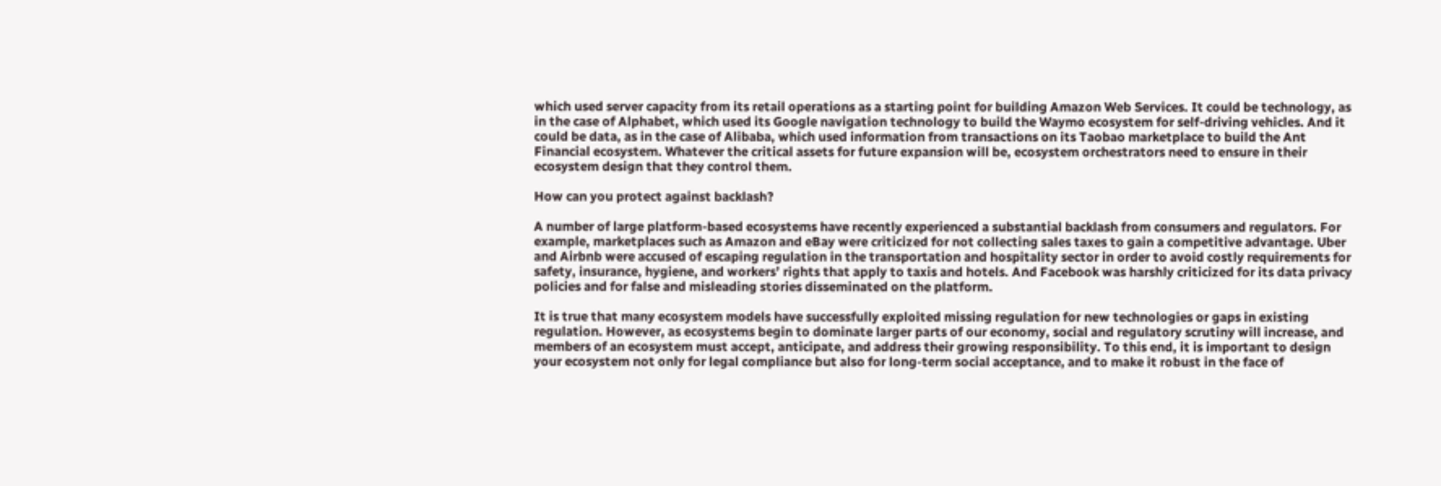which used server capacity from its retail operations as a starting point for building Amazon Web Services. It could be technology, as in the case of Alphabet, which used its Google navigation technology to build the Waymo ecosystem for self-driving vehicles. And it could be data, as in the case of Alibaba, which used information from transactions on its Taobao marketplace to build the Ant Financial ecosystem. Whatever the critical assets for future expansion will be, ecosystem orchestrators need to ensure in their ecosystem design that they control them.

How can you protect against backlash?

A number of large platform-based ecosystems have recently experienced a substantial backlash from consumers and regulators. For example, marketplaces such as Amazon and eBay were criticized for not collecting sales taxes to gain a competitive advantage. Uber and Airbnb were accused of escaping regulation in the transportation and hospitality sector in order to avoid costly requirements for safety, insurance, hygiene, and workers’ rights that apply to taxis and hotels. And Facebook was harshly criticized for its data privacy policies and for false and misleading stories disseminated on the platform.

It is true that many ecosystem models have successfully exploited missing regulation for new technologies or gaps in existing regulation. However, as ecosystems begin to dominate larger parts of our economy, social and regulatory scrutiny will increase, and members of an ecosystem must accept, anticipate, and address their growing responsibility. To this end, it is important to design your ecosystem not only for legal compliance but also for long-term social acceptance, and to make it robust in the face of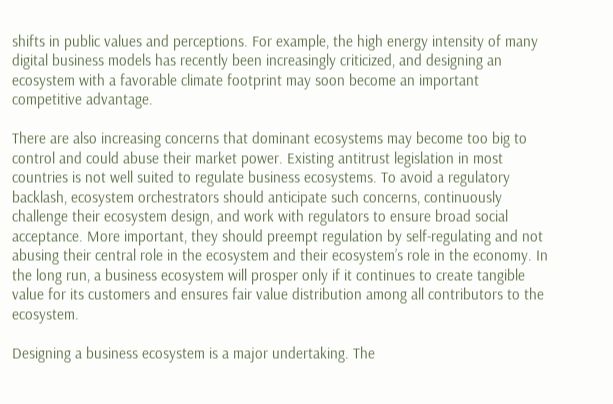shifts in public values and perceptions. For example, the high energy intensity of many digital business models has recently been increasingly criticized, and designing an ecosystem with a favorable climate footprint may soon become an important competitive advantage.

There are also increasing concerns that dominant ecosystems may become too big to control and could abuse their market power. Existing antitrust legislation in most countries is not well suited to regulate business ecosystems. To avoid a regulatory backlash, ecosystem orchestrators should anticipate such concerns, continuously challenge their ecosystem design, and work with regulators to ensure broad social acceptance. More important, they should preempt regulation by self-regulating and not abusing their central role in the ecosystem and their ecosystem’s role in the economy. In the long run, a business ecosystem will prosper only if it continues to create tangible value for its customers and ensures fair value distribution among all contributors to the ecosystem.

Designing a business ecosystem is a major undertaking. The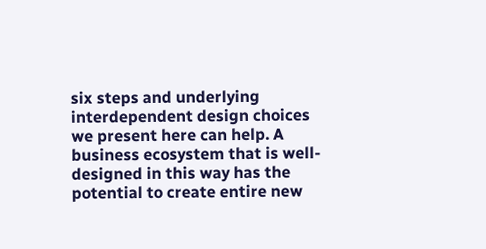six steps and underlying interdependent design choices we present here can help. A business ecosystem that is well-designed in this way has the potential to create entire new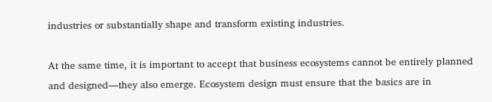industries or substantially shape and transform existing industries.

At the same time, it is important to accept that business ecosystems cannot be entirely planned and designed—they also emerge. Ecosystem design must ensure that the basics are in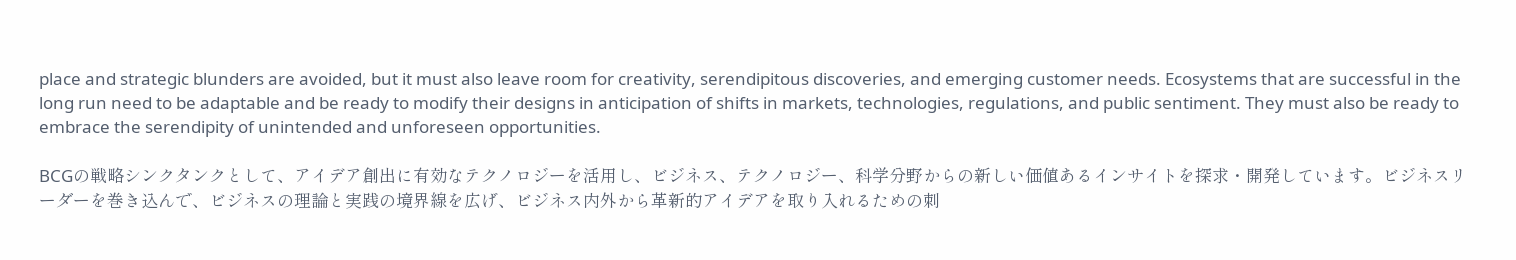place and strategic blunders are avoided, but it must also leave room for creativity, serendipitous discoveries, and emerging customer needs. Ecosystems that are successful in the long run need to be adaptable and be ready to modify their designs in anticipation of shifts in markets, technologies, regulations, and public sentiment. They must also be ready to embrace the serendipity of unintended and unforeseen opportunities.

BCGの戦略シンクタンクとして、アイデア創出に有効なテクノロジーを活用し、ビジネス、テクノロジー、科学分野からの新しい価値あるインサイトを探求・開発しています。ビジネスリーダーを巻き込んで、ビジネスの理論と実践の境界線を広げ、ビジネス内外から革新的アイデアを取り入れるための刺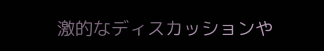激的なディスカッションや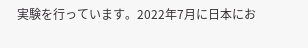実験を行っています。2022年7月に日本にお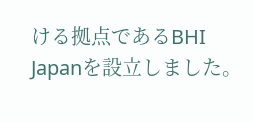ける拠点であるBHI Japanを設立しました。